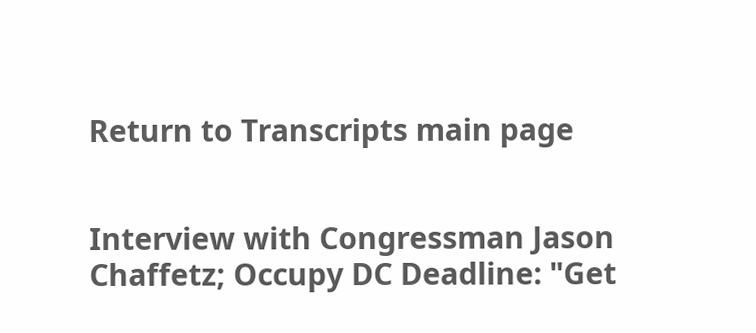Return to Transcripts main page


Interview with Congressman Jason Chaffetz; Occupy DC Deadline: "Get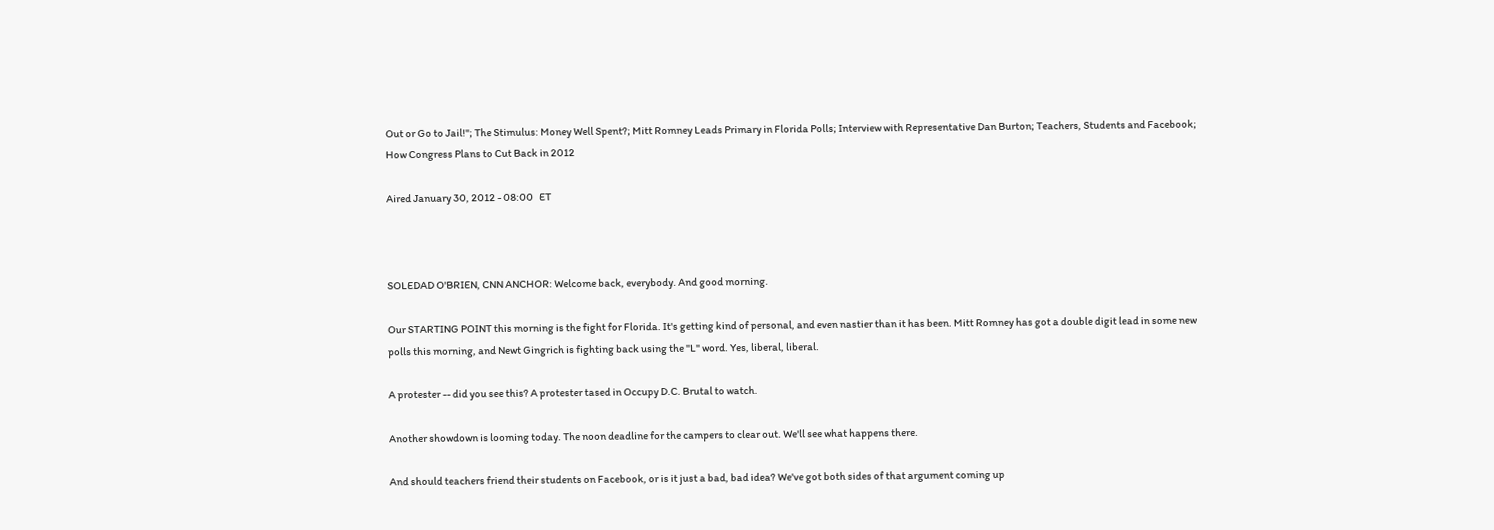Out or Go to Jail!"; The Stimulus: Money Well Spent?; Mitt Romney Leads Primary in Florida Polls; Interview with Representative Dan Burton; Teachers, Students and Facebook; How Congress Plans to Cut Back in 2012

Aired January 30, 2012 - 08:00   ET



SOLEDAD O'BRIEN, CNN ANCHOR: Welcome back, everybody. And good morning.

Our STARTING POINT this morning is the fight for Florida. It's getting kind of personal, and even nastier than it has been. Mitt Romney has got a double digit lead in some new polls this morning, and Newt Gingrich is fighting back using the "L" word. Yes, liberal, liberal.

A protester -- did you see this? A protester tased in Occupy D.C. Brutal to watch.

Another showdown is looming today. The noon deadline for the campers to clear out. We'll see what happens there.

And should teachers friend their students on Facebook, or is it just a bad, bad idea? We've got both sides of that argument coming up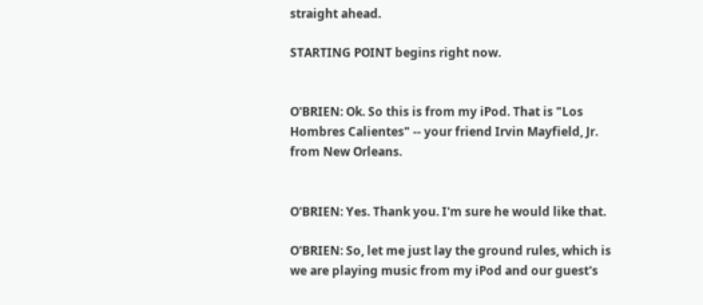straight ahead.

STARTING POINT begins right now.


O'BRIEN: Ok. So this is from my iPod. That is "Los Hombres Calientes" -- your friend Irvin Mayfield, Jr. from New Orleans.


O'BRIEN: Yes. Thank you. I'm sure he would like that.

O'BRIEN: So, let me just lay the ground rules, which is we are playing music from my iPod and our guest's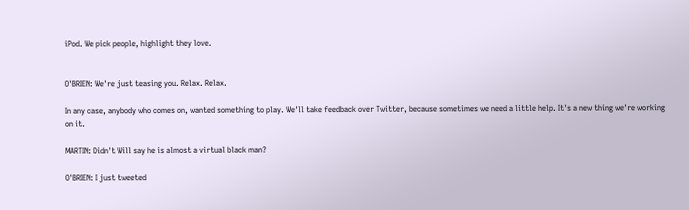iPod. We pick people, highlight they love.


O'BRIEN: We're just teasing you. Relax. Relax.

In any case, anybody who comes on, wanted something to play. We'll take feedback over Twitter, because sometimes we need a little help. It's a new thing we're working on it.

MARTIN: Didn't Will say he is almost a virtual black man?

O'BRIEN: I just tweeted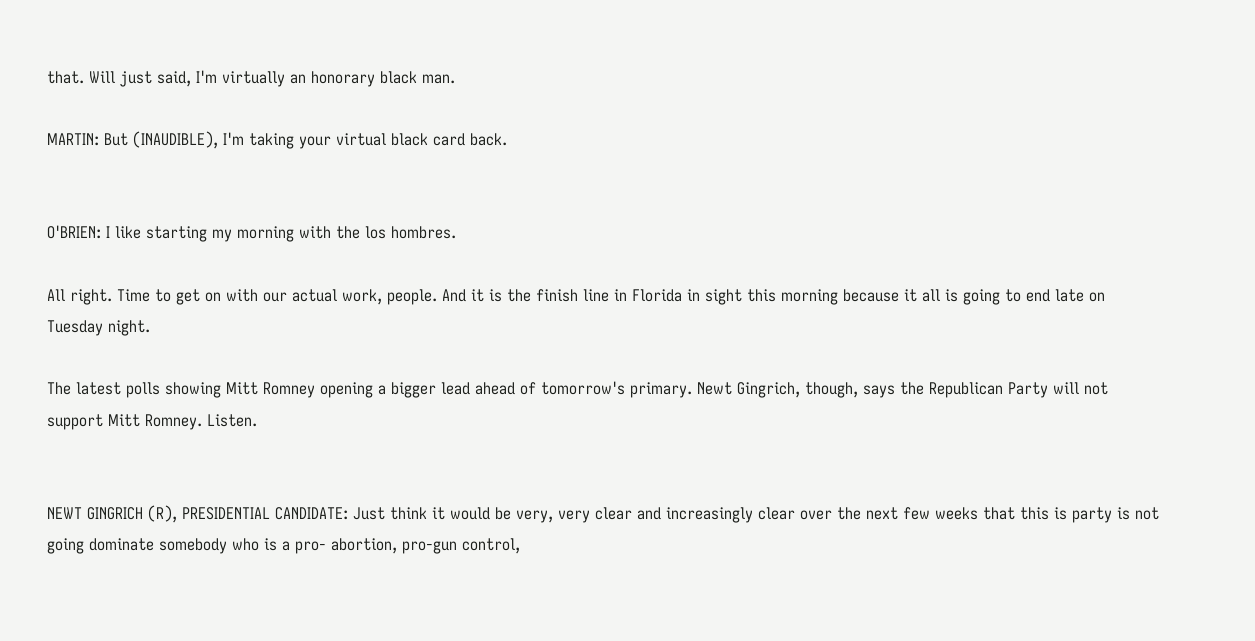that. Will just said, I'm virtually an honorary black man.

MARTIN: But (INAUDIBLE), I'm taking your virtual black card back.


O'BRIEN: I like starting my morning with the los hombres.

All right. Time to get on with our actual work, people. And it is the finish line in Florida in sight this morning because it all is going to end late on Tuesday night.

The latest polls showing Mitt Romney opening a bigger lead ahead of tomorrow's primary. Newt Gingrich, though, says the Republican Party will not support Mitt Romney. Listen.


NEWT GINGRICH (R), PRESIDENTIAL CANDIDATE: Just think it would be very, very clear and increasingly clear over the next few weeks that this is party is not going dominate somebody who is a pro- abortion, pro-gun control,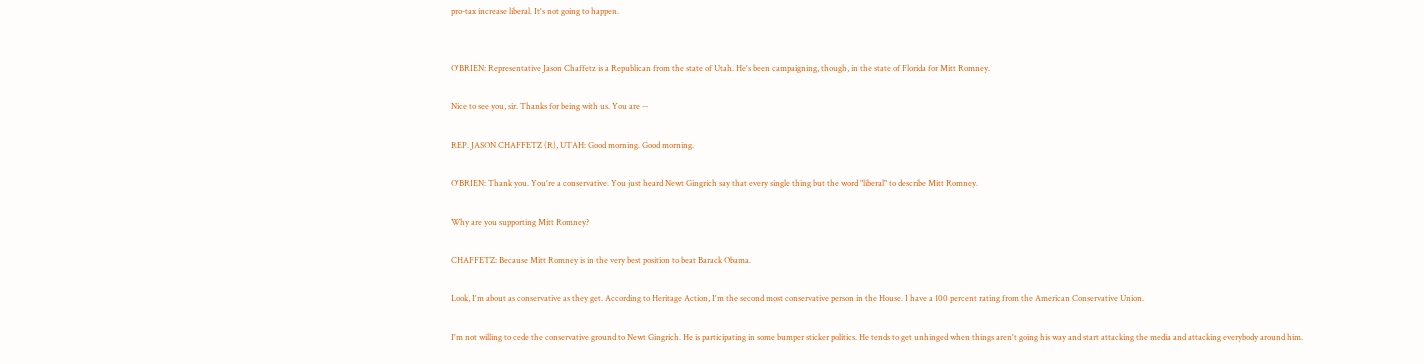pro-tax increase liberal. It's not going to happen.


O'BRIEN: Representative Jason Chaffetz is a Republican from the state of Utah. He's been campaigning, though, in the state of Florida for Mitt Romney.

Nice to see you, sir. Thanks for being with us. You are --

REP. JASON CHAFFETZ (R), UTAH: Good morning. Good morning.

O'BRIEN: Thank you. You're a conservative. You just heard Newt Gingrich say that every single thing but the word "liberal" to describe Mitt Romney.

Why are you supporting Mitt Romney?

CHAFFETZ: Because Mitt Romney is in the very best position to beat Barack Obama.

Look, I'm about as conservative as they get. According to Heritage Action, I'm the second most conservative person in the House. I have a 100 percent rating from the American Conservative Union.

I'm not willing to cede the conservative ground to Newt Gingrich. He is participating in some bumper sticker politics. He tends to get unhinged when things aren't going his way and start attacking the media and attacking everybody around him.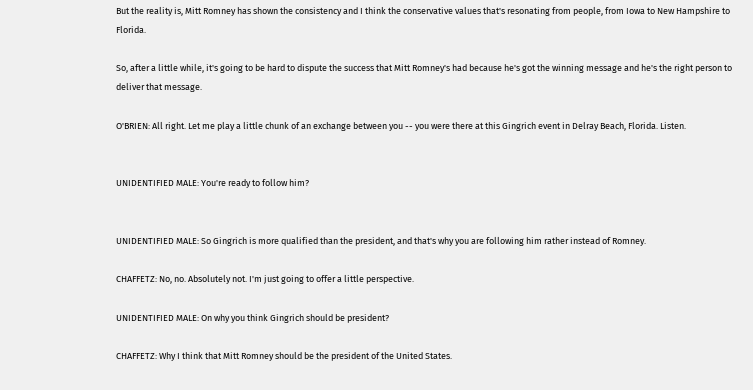But the reality is, Mitt Romney has shown the consistency and I think the conservative values that's resonating from people, from Iowa to New Hampshire to Florida.

So, after a little while, it's going to be hard to dispute the success that Mitt Romney's had because he's got the winning message and he's the right person to deliver that message.

O'BRIEN: All right. Let me play a little chunk of an exchange between you -- you were there at this Gingrich event in Delray Beach, Florida. Listen.


UNIDENTIFIED MALE: You're ready to follow him?


UNIDENTIFIED MALE: So Gingrich is more qualified than the president, and that's why you are following him rather instead of Romney.

CHAFFETZ: No, no. Absolutely not. I'm just going to offer a little perspective.

UNIDENTIFIED MALE: On why you think Gingrich should be president?

CHAFFETZ: Why I think that Mitt Romney should be the president of the United States.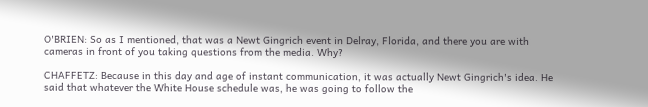O'BRIEN: So as I mentioned, that was a Newt Gingrich event in Delray, Florida, and there you are with cameras in front of you taking questions from the media. Why?

CHAFFETZ: Because in this day and age of instant communication, it was actually Newt Gingrich's idea. He said that whatever the White House schedule was, he was going to follow the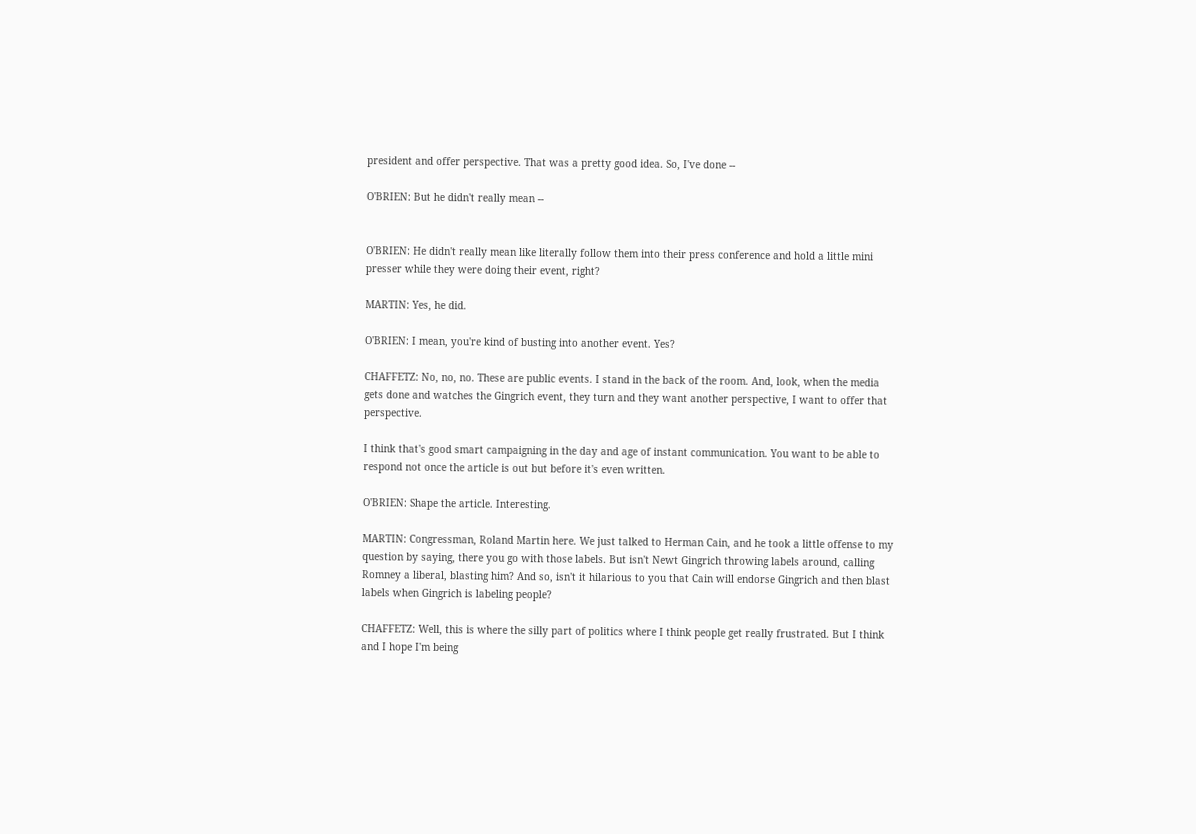president and offer perspective. That was a pretty good idea. So, I've done --

O'BRIEN: But he didn't really mean --


O'BRIEN: He didn't really mean like literally follow them into their press conference and hold a little mini presser while they were doing their event, right?

MARTIN: Yes, he did.

O'BRIEN: I mean, you're kind of busting into another event. Yes?

CHAFFETZ: No, no, no. These are public events. I stand in the back of the room. And, look, when the media gets done and watches the Gingrich event, they turn and they want another perspective, I want to offer that perspective.

I think that's good smart campaigning in the day and age of instant communication. You want to be able to respond not once the article is out but before it's even written.

O'BRIEN: Shape the article. Interesting.

MARTIN: Congressman, Roland Martin here. We just talked to Herman Cain, and he took a little offense to my question by saying, there you go with those labels. But isn't Newt Gingrich throwing labels around, calling Romney a liberal, blasting him? And so, isn't it hilarious to you that Cain will endorse Gingrich and then blast labels when Gingrich is labeling people?

CHAFFETZ: Well, this is where the silly part of politics where I think people get really frustrated. But I think and I hope I'm being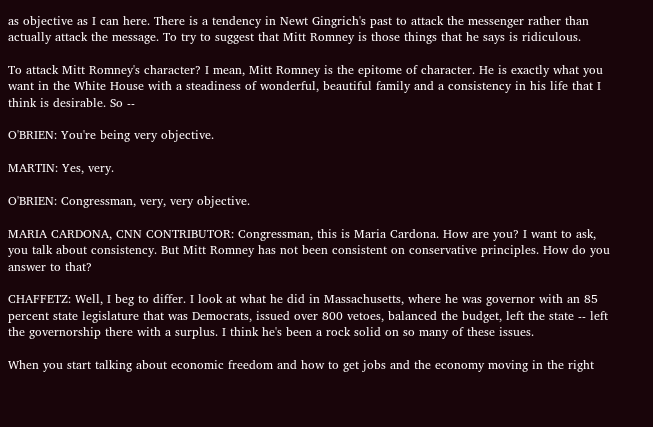as objective as I can here. There is a tendency in Newt Gingrich's past to attack the messenger rather than actually attack the message. To try to suggest that Mitt Romney is those things that he says is ridiculous.

To attack Mitt Romney's character? I mean, Mitt Romney is the epitome of character. He is exactly what you want in the White House with a steadiness of wonderful, beautiful family and a consistency in his life that I think is desirable. So --

O'BRIEN: You're being very objective.

MARTIN: Yes, very.

O'BRIEN: Congressman, very, very objective.

MARIA CARDONA, CNN CONTRIBUTOR: Congressman, this is Maria Cardona. How are you? I want to ask, you talk about consistency. But Mitt Romney has not been consistent on conservative principles. How do you answer to that?

CHAFFETZ: Well, I beg to differ. I look at what he did in Massachusetts, where he was governor with an 85 percent state legislature that was Democrats, issued over 800 vetoes, balanced the budget, left the state -- left the governorship there with a surplus. I think he's been a rock solid on so many of these issues.

When you start talking about economic freedom and how to get jobs and the economy moving in the right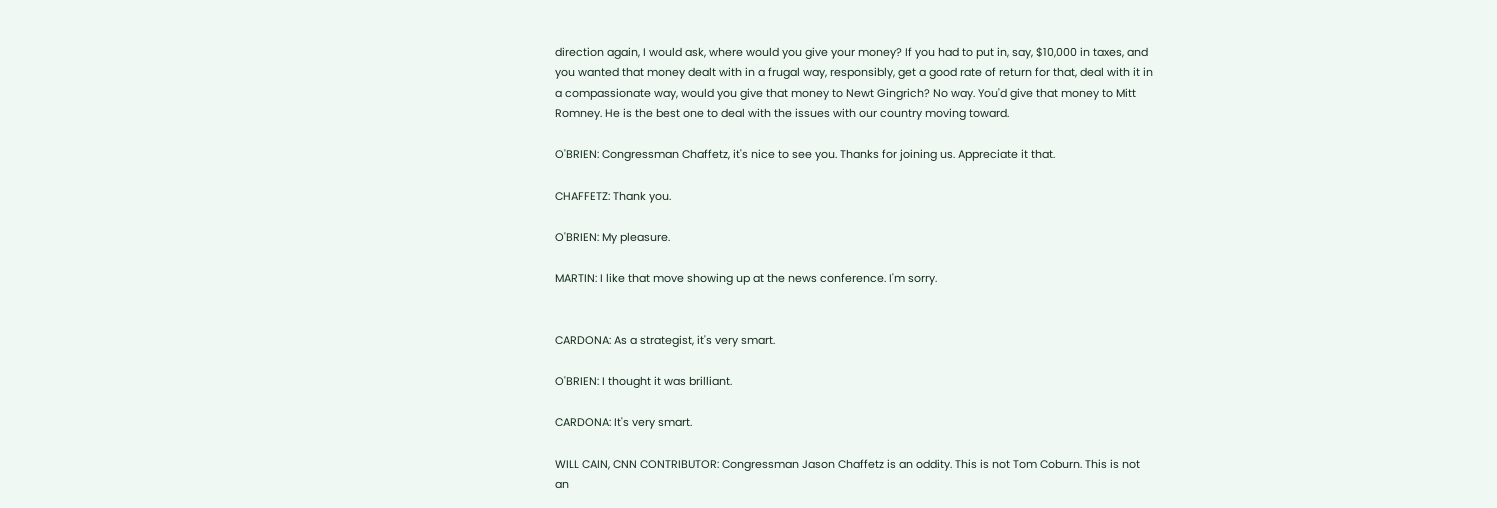direction again, I would ask, where would you give your money? If you had to put in, say, $10,000 in taxes, and you wanted that money dealt with in a frugal way, responsibly, get a good rate of return for that, deal with it in a compassionate way, would you give that money to Newt Gingrich? No way. You'd give that money to Mitt Romney. He is the best one to deal with the issues with our country moving toward.

O'BRIEN: Congressman Chaffetz, it's nice to see you. Thanks for joining us. Appreciate it that.

CHAFFETZ: Thank you.

O'BRIEN: My pleasure.

MARTIN: I like that move showing up at the news conference. I'm sorry.


CARDONA: As a strategist, it's very smart.

O'BRIEN: I thought it was brilliant.

CARDONA: It's very smart.

WILL CAIN, CNN CONTRIBUTOR: Congressman Jason Chaffetz is an oddity. This is not Tom Coburn. This is not an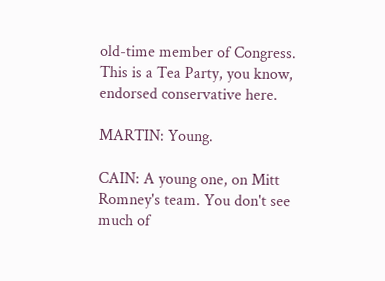old-time member of Congress. This is a Tea Party, you know, endorsed conservative here.

MARTIN: Young.

CAIN: A young one, on Mitt Romney's team. You don't see much of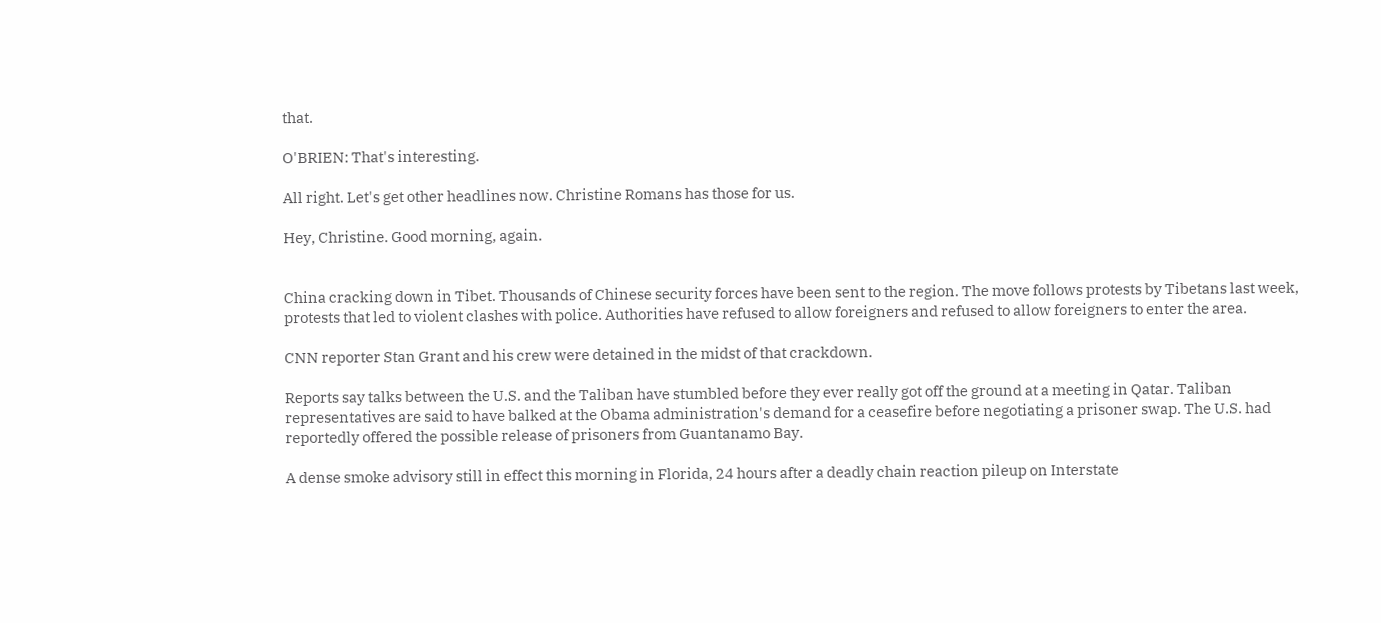that.

O'BRIEN: That's interesting.

All right. Let's get other headlines now. Christine Romans has those for us.

Hey, Christine. Good morning, again.


China cracking down in Tibet. Thousands of Chinese security forces have been sent to the region. The move follows protests by Tibetans last week, protests that led to violent clashes with police. Authorities have refused to allow foreigners and refused to allow foreigners to enter the area.

CNN reporter Stan Grant and his crew were detained in the midst of that crackdown.

Reports say talks between the U.S. and the Taliban have stumbled before they ever really got off the ground at a meeting in Qatar. Taliban representatives are said to have balked at the Obama administration's demand for a ceasefire before negotiating a prisoner swap. The U.S. had reportedly offered the possible release of prisoners from Guantanamo Bay.

A dense smoke advisory still in effect this morning in Florida, 24 hours after a deadly chain reaction pileup on Interstate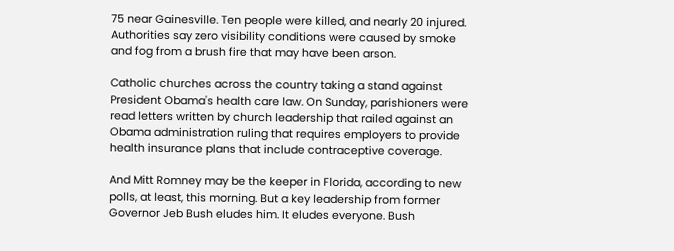75 near Gainesville. Ten people were killed, and nearly 20 injured. Authorities say zero visibility conditions were caused by smoke and fog from a brush fire that may have been arson.

Catholic churches across the country taking a stand against President Obama's health care law. On Sunday, parishioners were read letters written by church leadership that railed against an Obama administration ruling that requires employers to provide health insurance plans that include contraceptive coverage.

And Mitt Romney may be the keeper in Florida, according to new polls, at least, this morning. But a key leadership from former Governor Jeb Bush eludes him. It eludes everyone. Bush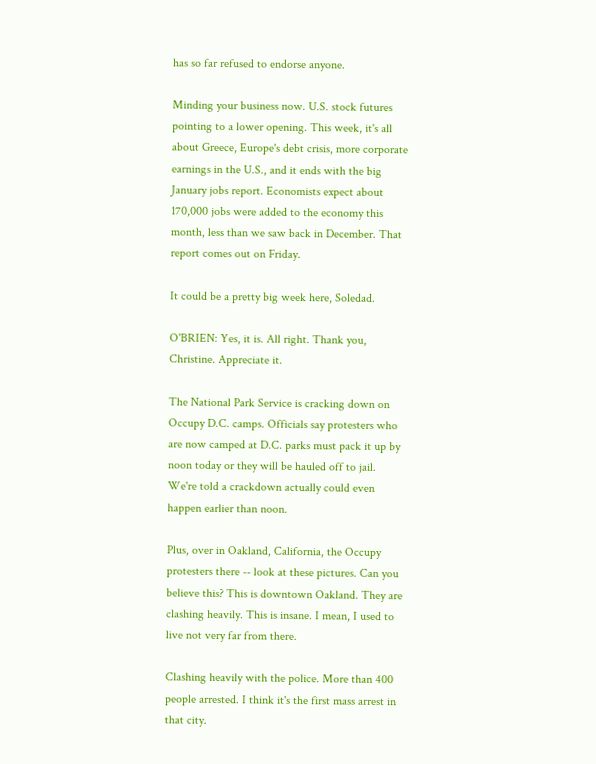has so far refused to endorse anyone.

Minding your business now. U.S. stock futures pointing to a lower opening. This week, it's all about Greece, Europe's debt crisis, more corporate earnings in the U.S., and it ends with the big January jobs report. Economists expect about 170,000 jobs were added to the economy this month, less than we saw back in December. That report comes out on Friday.

It could be a pretty big week here, Soledad.

O'BRIEN: Yes, it is. All right. Thank you, Christine. Appreciate it.

The National Park Service is cracking down on Occupy D.C. camps. Officials say protesters who are now camped at D.C. parks must pack it up by noon today or they will be hauled off to jail. We're told a crackdown actually could even happen earlier than noon.

Plus, over in Oakland, California, the Occupy protesters there -- look at these pictures. Can you believe this? This is downtown Oakland. They are clashing heavily. This is insane. I mean, I used to live not very far from there.

Clashing heavily with the police. More than 400 people arrested. I think it's the first mass arrest in that city.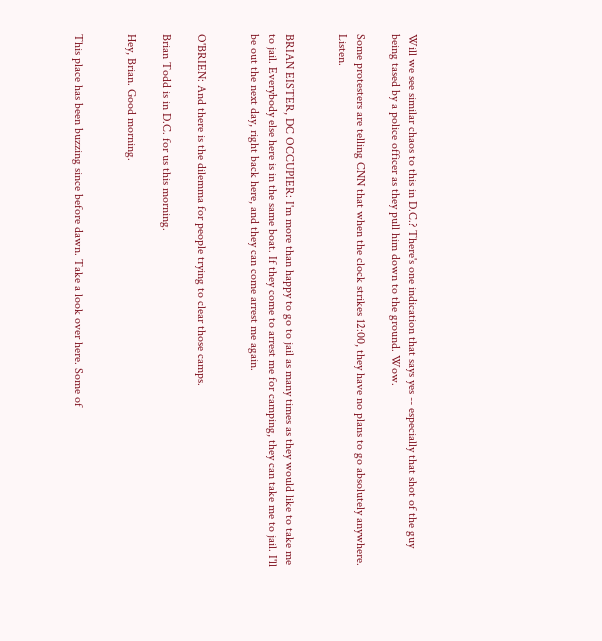Will we see similar chaos to this in D.C.? There's one indication that says yes -- especially that shot of the guy being tased by a police officer as they pull him down to the ground. Wow.

Some protesters are telling CNN that when the clock strikes 12:00, they have no plans to go absolutely anywhere. Listen.


BRIAN EISTER, DC OCCUPIER: I'm more than happy to go to jail as many times as they would like to take me to jail. Everybody else here is in the same boat. If they come to arrest me for camping, they can take me to jail. I'll be out the next day, right back here, and they can come arrest me again.


O'BRIEN: And there is the dilemma for people trying to clear those camps.

Brian Todd is in D.C. for us this morning.

Hey, Brian. Good morning.


This place has been buzzing since before dawn. Take a look over here. Some of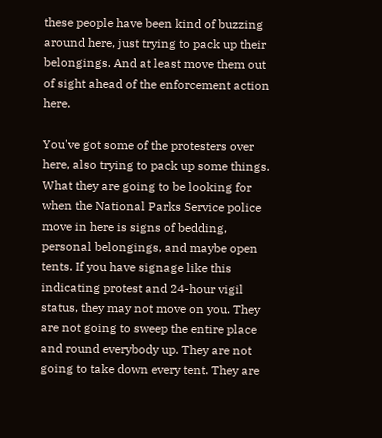these people have been kind of buzzing around here, just trying to pack up their belongings. And at least move them out of sight ahead of the enforcement action here.

You've got some of the protesters over here, also trying to pack up some things. What they are going to be looking for when the National Parks Service police move in here is signs of bedding, personal belongings, and maybe open tents. If you have signage like this indicating protest and 24-hour vigil status, they may not move on you. They are not going to sweep the entire place and round everybody up. They are not going to take down every tent. They are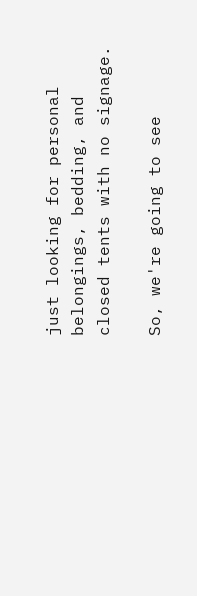just looking for personal belongings, bedding, and closed tents with no signage.

So, we're going to see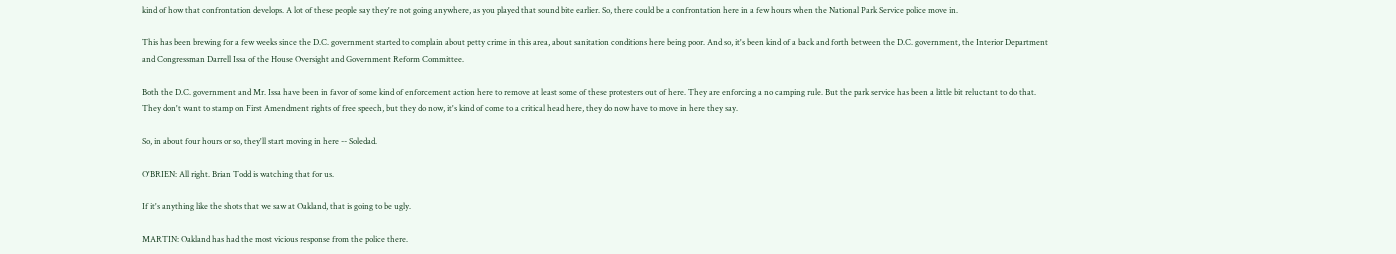kind of how that confrontation develops. A lot of these people say they're not going anywhere, as you played that sound bite earlier. So, there could be a confrontation here in a few hours when the National Park Service police move in.

This has been brewing for a few weeks since the D.C. government started to complain about petty crime in this area, about sanitation conditions here being poor. And so, it's been kind of a back and forth between the D.C. government, the Interior Department and Congressman Darrell Issa of the House Oversight and Government Reform Committee.

Both the D.C. government and Mr. Issa have been in favor of some kind of enforcement action here to remove at least some of these protesters out of here. They are enforcing a no camping rule. But the park service has been a little bit reluctant to do that. They don't want to stamp on First Amendment rights of free speech, but they do now, it's kind of come to a critical head here, they do now have to move in here they say.

So, in about four hours or so, they'll start moving in here -- Soledad.

O'BRIEN: All right. Brian Todd is watching that for us.

If it's anything like the shots that we saw at Oakland, that is going to be ugly.

MARTIN: Oakland has had the most vicious response from the police there.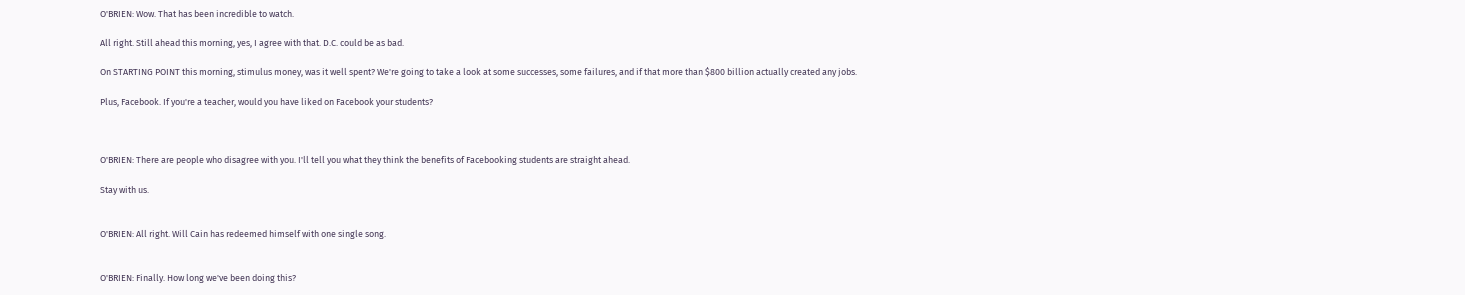O'BRIEN: Wow. That has been incredible to watch.

All right. Still ahead this morning, yes, I agree with that. D.C. could be as bad.

On STARTING POINT this morning, stimulus money, was it well spent? We're going to take a look at some successes, some failures, and if that more than $800 billion actually created any jobs.

Plus, Facebook. If you're a teacher, would you have liked on Facebook your students?



O'BRIEN: There are people who disagree with you. I'll tell you what they think the benefits of Facebooking students are straight ahead.

Stay with us.


O'BRIEN: All right. Will Cain has redeemed himself with one single song.


O'BRIEN: Finally. How long we've been doing this?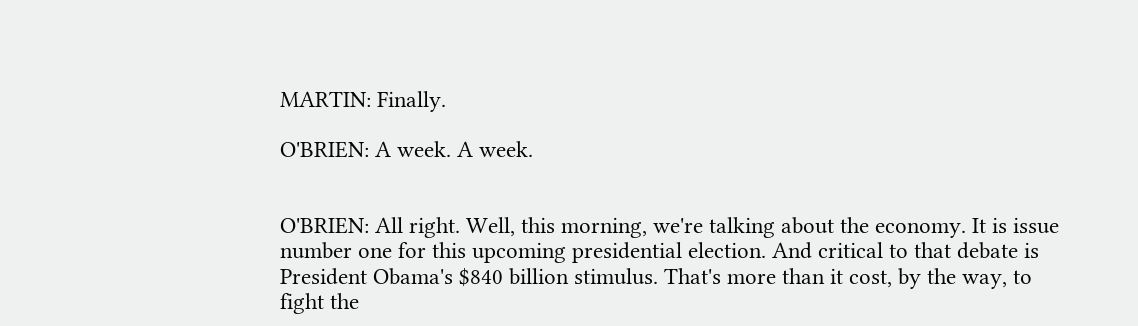MARTIN: Finally.

O'BRIEN: A week. A week.


O'BRIEN: All right. Well, this morning, we're talking about the economy. It is issue number one for this upcoming presidential election. And critical to that debate is President Obama's $840 billion stimulus. That's more than it cost, by the way, to fight the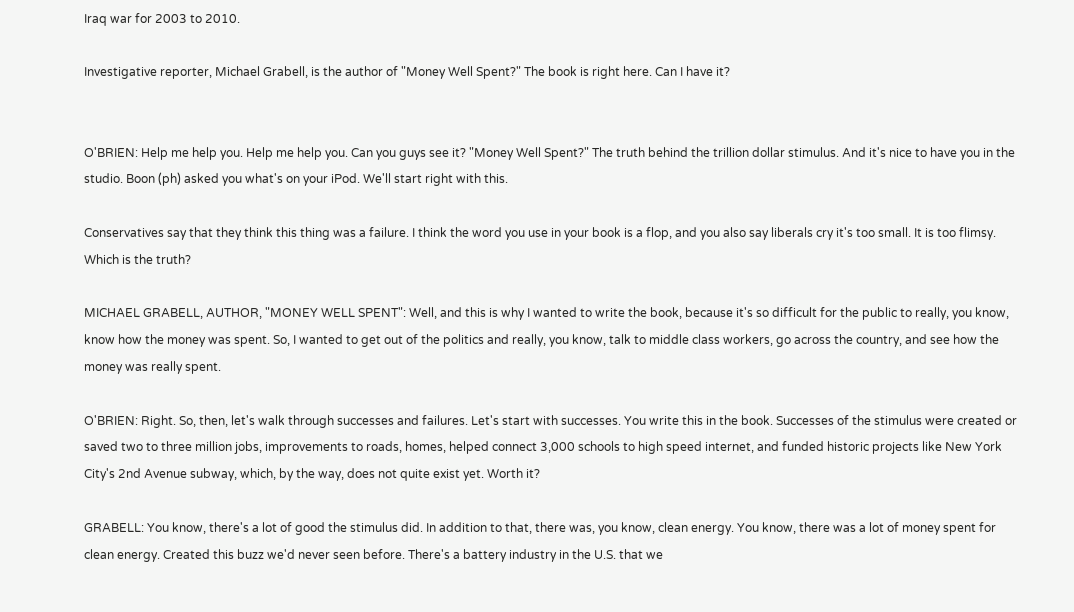Iraq war for 2003 to 2010.

Investigative reporter, Michael Grabell, is the author of "Money Well Spent?" The book is right here. Can I have it?


O'BRIEN: Help me help you. Help me help you. Can you guys see it? "Money Well Spent?" The truth behind the trillion dollar stimulus. And it's nice to have you in the studio. Boon (ph) asked you what's on your iPod. We'll start right with this.

Conservatives say that they think this thing was a failure. I think the word you use in your book is a flop, and you also say liberals cry it's too small. It is too flimsy. Which is the truth?

MICHAEL GRABELL, AUTHOR, "MONEY WELL SPENT": Well, and this is why I wanted to write the book, because it's so difficult for the public to really, you know, know how the money was spent. So, I wanted to get out of the politics and really, you know, talk to middle class workers, go across the country, and see how the money was really spent.

O'BRIEN: Right. So, then, let's walk through successes and failures. Let's start with successes. You write this in the book. Successes of the stimulus were created or saved two to three million jobs, improvements to roads, homes, helped connect 3,000 schools to high speed internet, and funded historic projects like New York City's 2nd Avenue subway, which, by the way, does not quite exist yet. Worth it?

GRABELL: You know, there's a lot of good the stimulus did. In addition to that, there was, you know, clean energy. You know, there was a lot of money spent for clean energy. Created this buzz we'd never seen before. There's a battery industry in the U.S. that we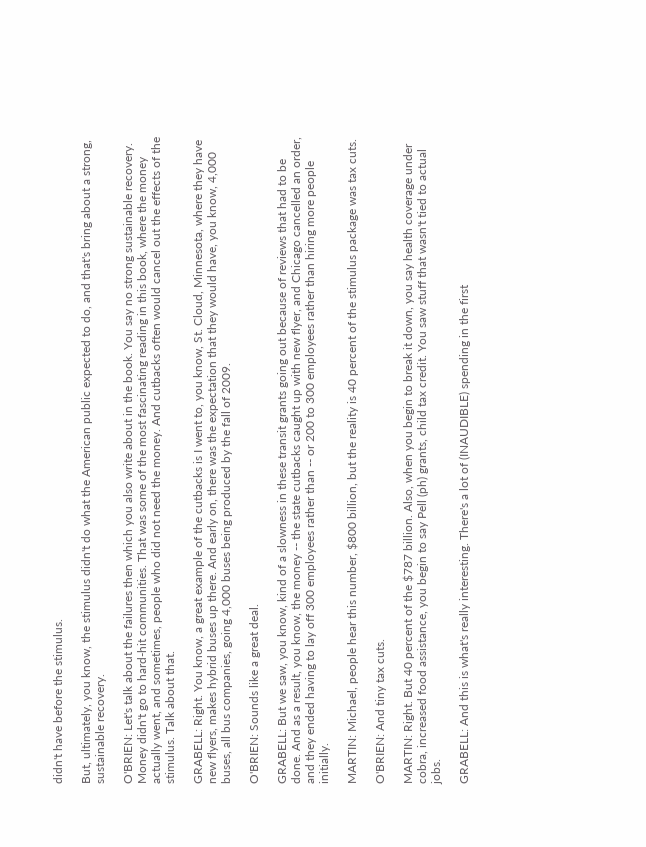didn't have before the stimulus.

But, ultimately, you know, the stimulus didn't do what the American public expected to do, and that's bring about a strong, sustainable recovery.

O'BRIEN: Let's talk about the failures then which you also write about in the book. You say no strong sustainable recovery. Money didn't go to hard-hit communities. That was some of the most fascinating reading in this book, where the money actually went, and sometimes, people who did not need the money. And cutbacks often would cancel out the effects of the stimulus. Talk about that.

GRABELL: Right. You know, a great example of the cutbacks is I went to, you know, St. Cloud, Minnesota, where they have new flyers, makes hybrid buses up there. And early on, there was the expectation that they would have, you know, 4,000 buses, all bus companies, going 4,000 buses being produced by the fall of 2009.

O'BRIEN: Sounds like a great deal.

GRABELL: But we saw, you know, kind of a slowness in these transit grants going out because of reviews that had to be done. And as a result, you know, the money -- the state cutbacks caught up with new flyer, and Chicago cancelled an order, and they ended having to lay off 300 employees rather than -- or 200 to 300 employees rather than hiring more people initially.

MARTIN: Michael, people hear this number, $800 billion, but the reality is 40 percent of the stimulus package was tax cuts.

O'BRIEN: And tiny tax cuts.

MARTIN: Right. But 40 percent of the $787 billion. Also, when you begin to break it down, you say health coverage under cobra, increased food assistance, you begin to say Pell (ph) grants, child tax credit. You saw stuff that wasn't tied to actual jobs.

GRABELL: And this is what's really interesting. There's a lot of (INAUDIBLE) spending in the first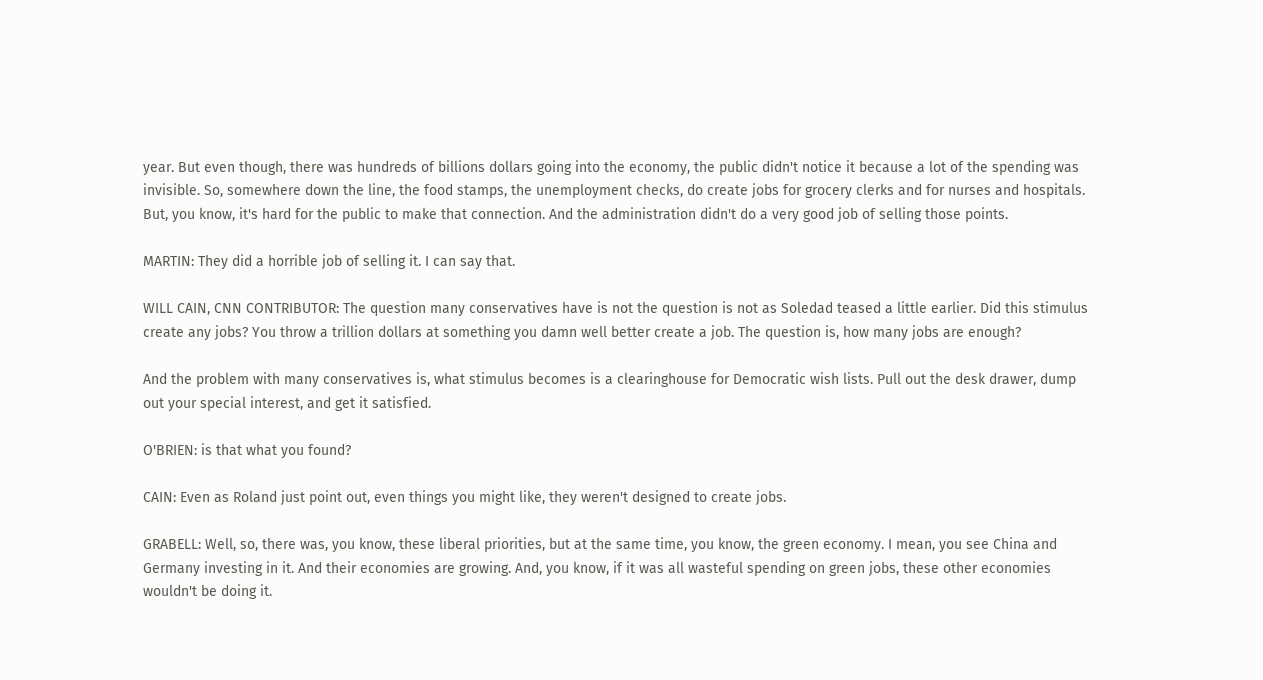year. But even though, there was hundreds of billions dollars going into the economy, the public didn't notice it because a lot of the spending was invisible. So, somewhere down the line, the food stamps, the unemployment checks, do create jobs for grocery clerks and for nurses and hospitals. But, you know, it's hard for the public to make that connection. And the administration didn't do a very good job of selling those points.

MARTIN: They did a horrible job of selling it. I can say that.

WILL CAIN, CNN CONTRIBUTOR: The question many conservatives have is not the question is not as Soledad teased a little earlier. Did this stimulus create any jobs? You throw a trillion dollars at something you damn well better create a job. The question is, how many jobs are enough?

And the problem with many conservatives is, what stimulus becomes is a clearinghouse for Democratic wish lists. Pull out the desk drawer, dump out your special interest, and get it satisfied.

O'BRIEN: is that what you found?

CAIN: Even as Roland just point out, even things you might like, they weren't designed to create jobs.

GRABELL: Well, so, there was, you know, these liberal priorities, but at the same time, you know, the green economy. I mean, you see China and Germany investing in it. And their economies are growing. And, you know, if it was all wasteful spending on green jobs, these other economies wouldn't be doing it.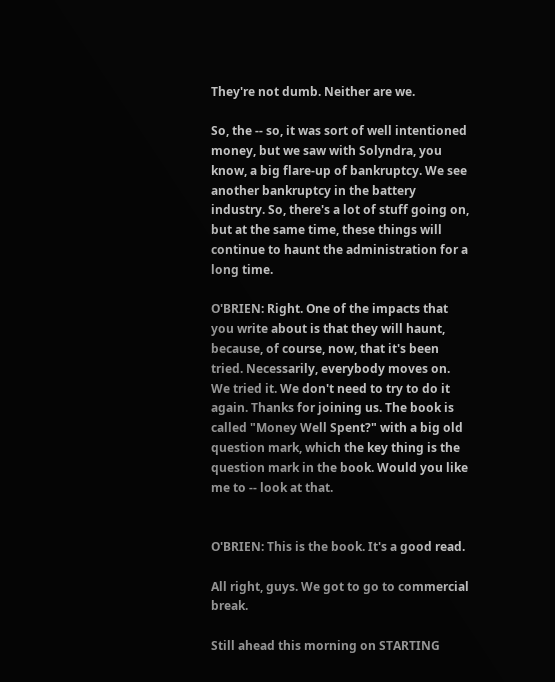They're not dumb. Neither are we.

So, the -- so, it was sort of well intentioned money, but we saw with Solyndra, you know, a big flare-up of bankruptcy. We see another bankruptcy in the battery industry. So, there's a lot of stuff going on, but at the same time, these things will continue to haunt the administration for a long time.

O'BRIEN: Right. One of the impacts that you write about is that they will haunt, because, of course, now, that it's been tried. Necessarily, everybody moves on. We tried it. We don't need to try to do it again. Thanks for joining us. The book is called "Money Well Spent?" with a big old question mark, which the key thing is the question mark in the book. Would you like me to -- look at that.


O'BRIEN: This is the book. It's a good read.

All right, guys. We got to go to commercial break.

Still ahead this morning on STARTING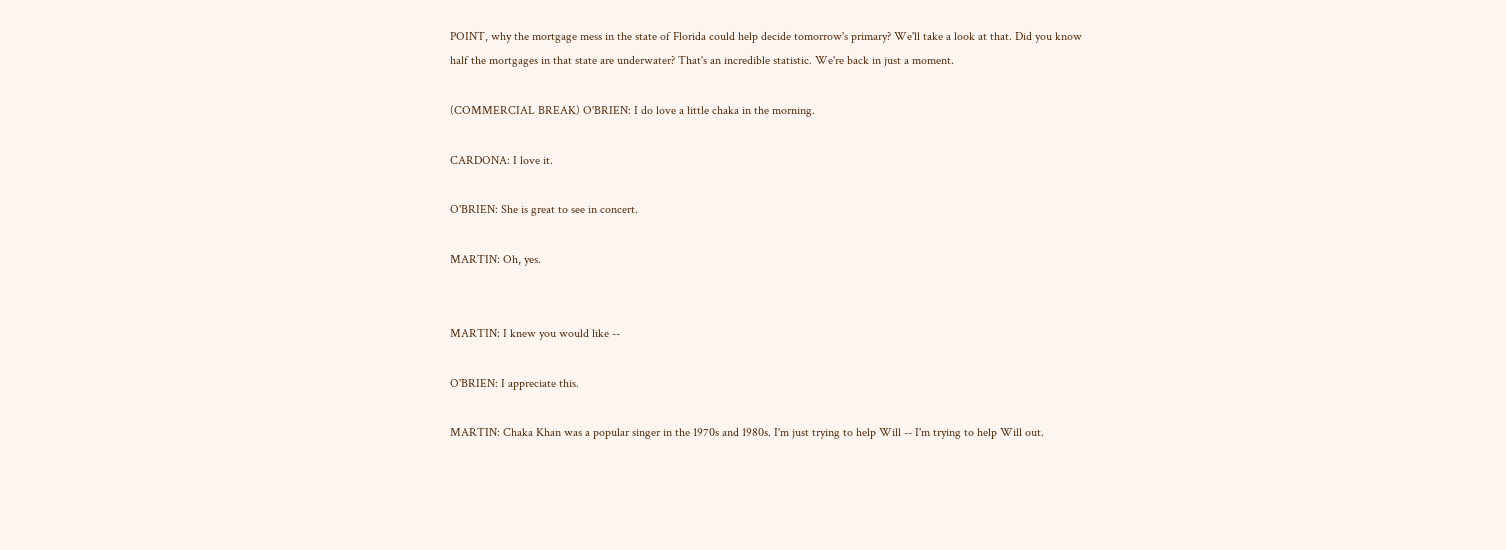POINT, why the mortgage mess in the state of Florida could help decide tomorrow's primary? We'll take a look at that. Did you know half the mortgages in that state are underwater? That's an incredible statistic. We're back in just a moment.

(COMMERCIAL BREAK) O'BRIEN: I do love a little chaka in the morning.

CARDONA: I love it.

O'BRIEN: She is great to see in concert.

MARTIN: Oh, yes.


MARTIN: I knew you would like --

O'BRIEN: I appreciate this.

MARTIN: Chaka Khan was a popular singer in the 1970s and 1980s. I'm just trying to help Will -- I'm trying to help Will out.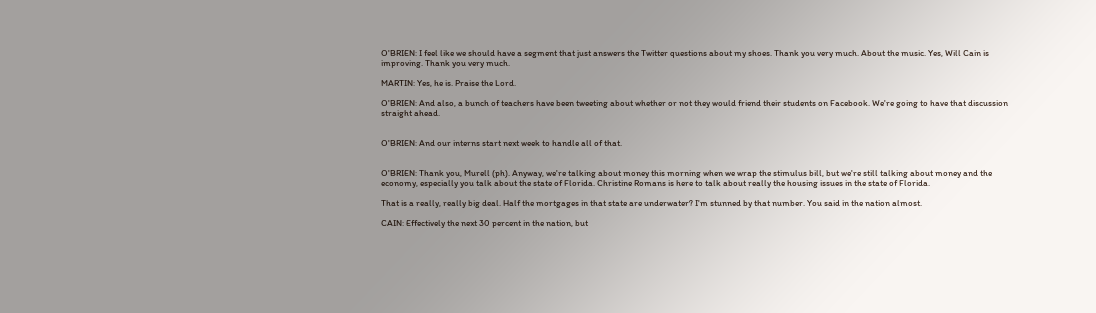O'BRIEN: I feel like we should have a segment that just answers the Twitter questions about my shoes. Thank you very much. About the music. Yes, Will Cain is improving. Thank you very much.

MARTIN: Yes, he is. Praise the Lord.

O'BRIEN: And also, a bunch of teachers have been tweeting about whether or not they would friend their students on Facebook. We're going to have that discussion straight ahead.


O'BRIEN: And our interns start next week to handle all of that.


O'BRIEN: Thank you, Murell (ph). Anyway, we're talking about money this morning when we wrap the stimulus bill, but we're still talking about money and the economy, especially you talk about the state of Florida. Christine Romans is here to talk about really the housing issues in the state of Florida.

That is a really, really big deal. Half the mortgages in that state are underwater? I'm stunned by that number. You said in the nation almost.

CAIN: Effectively the next 30 percent in the nation, but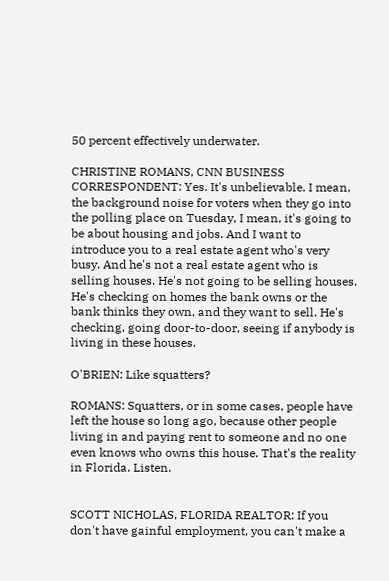50 percent effectively underwater.

CHRISTINE ROMANS, CNN BUSINESS CORRESPONDENT: Yes. It's unbelievable. I mean, the background noise for voters when they go into the polling place on Tuesday, I mean, it's going to be about housing and jobs. And I want to introduce you to a real estate agent who's very busy. And he's not a real estate agent who is selling houses. He's not going to be selling houses. He's checking on homes the bank owns or the bank thinks they own, and they want to sell. He's checking, going door-to-door, seeing if anybody is living in these houses.

O'BRIEN: Like squatters?

ROMANS: Squatters, or in some cases, people have left the house so long ago, because other people living in and paying rent to someone and no one even knows who owns this house. That's the reality in Florida. Listen.


SCOTT NICHOLAS, FLORIDA REALTOR: If you don't have gainful employment, you can't make a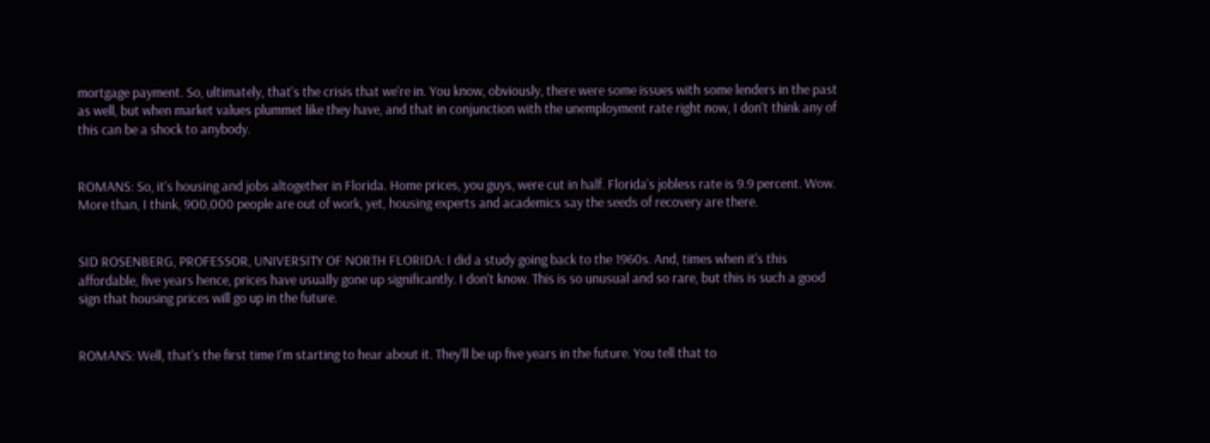mortgage payment. So, ultimately, that's the crisis that we're in. You know, obviously, there were some issues with some lenders in the past as well, but when market values plummet like they have, and that in conjunction with the unemployment rate right now, I don't think any of this can be a shock to anybody.


ROMANS: So, it's housing and jobs altogether in Florida. Home prices, you guys, were cut in half. Florida's jobless rate is 9.9 percent. Wow. More than, I think, 900,000 people are out of work, yet, housing experts and academics say the seeds of recovery are there.


SID ROSENBERG, PROFESSOR, UNIVERSITY OF NORTH FLORIDA: I did a study going back to the 1960s. And, times when it's this affordable, five years hence, prices have usually gone up significantly. I don't know. This is so unusual and so rare, but this is such a good sign that housing prices will go up in the future.


ROMANS: Well, that's the first time I'm starting to hear about it. They'll be up five years in the future. You tell that to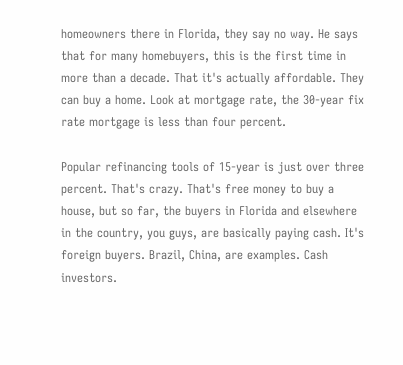homeowners there in Florida, they say no way. He says that for many homebuyers, this is the first time in more than a decade. That it's actually affordable. They can buy a home. Look at mortgage rate, the 30-year fix rate mortgage is less than four percent.

Popular refinancing tools of 15-year is just over three percent. That's crazy. That's free money to buy a house, but so far, the buyers in Florida and elsewhere in the country, you guys, are basically paying cash. It's foreign buyers. Brazil, China, are examples. Cash investors.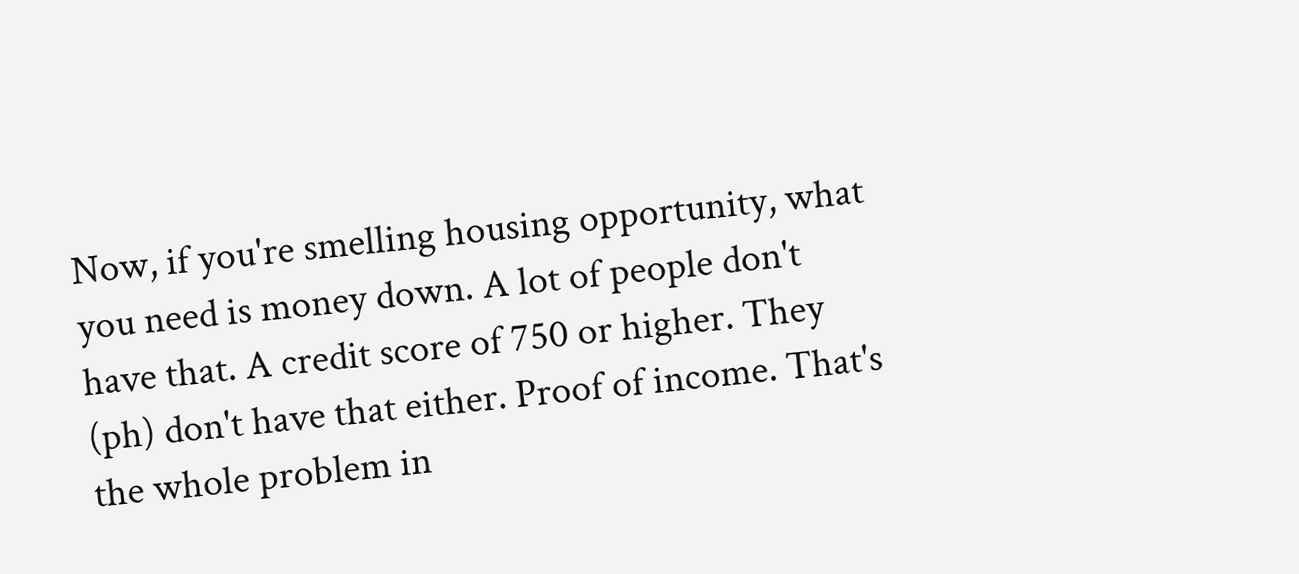Now, if you're smelling housing opportunity, what you need is money down. A lot of people don't have that. A credit score of 750 or higher. They (ph) don't have that either. Proof of income. That's the whole problem in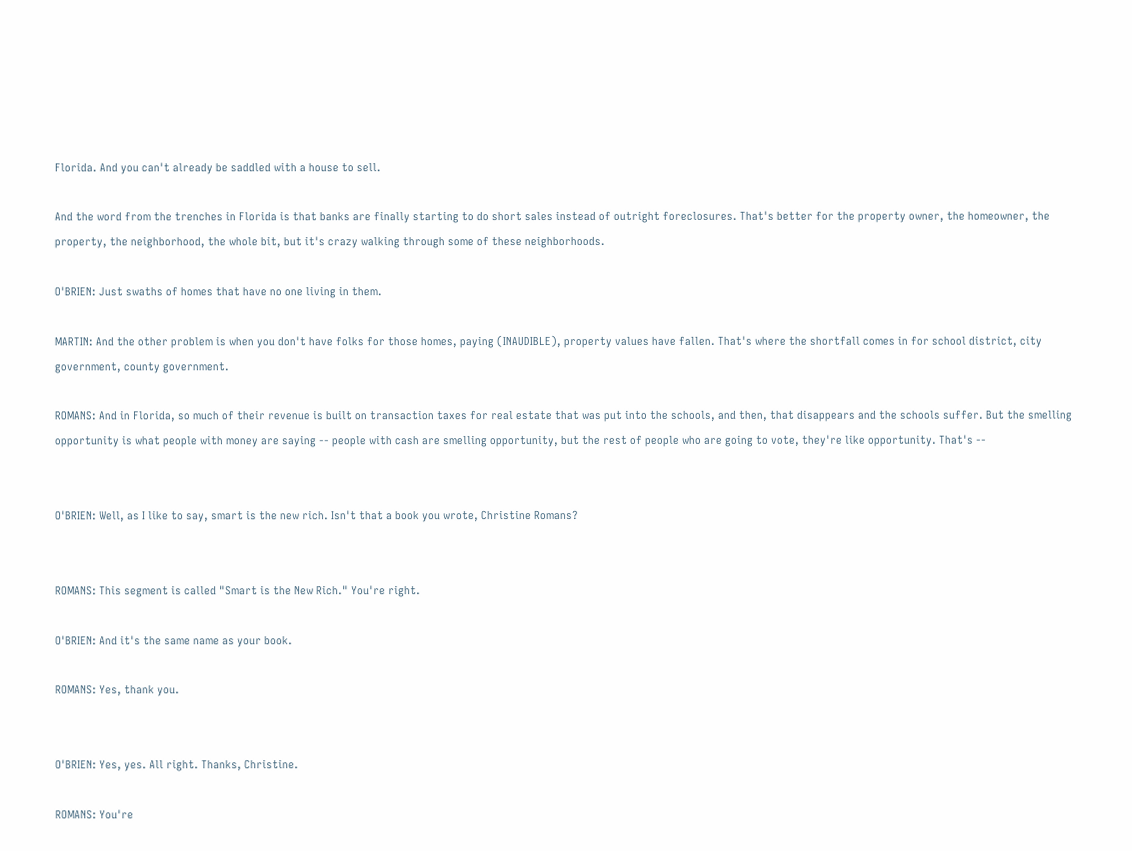Florida. And you can't already be saddled with a house to sell.

And the word from the trenches in Florida is that banks are finally starting to do short sales instead of outright foreclosures. That's better for the property owner, the homeowner, the property, the neighborhood, the whole bit, but it's crazy walking through some of these neighborhoods.

O'BRIEN: Just swaths of homes that have no one living in them.

MARTIN: And the other problem is when you don't have folks for those homes, paying (INAUDIBLE), property values have fallen. That's where the shortfall comes in for school district, city government, county government.

ROMANS: And in Florida, so much of their revenue is built on transaction taxes for real estate that was put into the schools, and then, that disappears and the schools suffer. But the smelling opportunity is what people with money are saying -- people with cash are smelling opportunity, but the rest of people who are going to vote, they're like opportunity. That's --


O'BRIEN: Well, as I like to say, smart is the new rich. Isn't that a book you wrote, Christine Romans?


ROMANS: This segment is called "Smart is the New Rich." You're right.

O'BRIEN: And it's the same name as your book.

ROMANS: Yes, thank you.


O'BRIEN: Yes, yes. All right. Thanks, Christine.

ROMANS: You're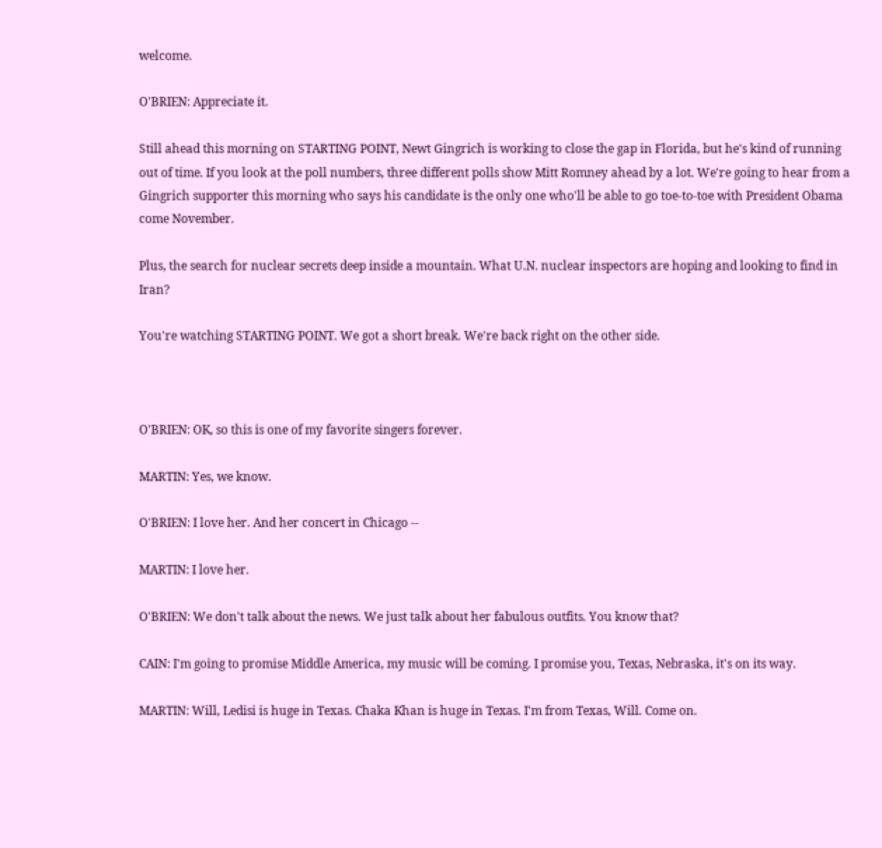welcome.

O'BRIEN: Appreciate it.

Still ahead this morning on STARTING POINT, Newt Gingrich is working to close the gap in Florida, but he's kind of running out of time. If you look at the poll numbers, three different polls show Mitt Romney ahead by a lot. We're going to hear from a Gingrich supporter this morning who says his candidate is the only one who'll be able to go toe-to-toe with President Obama come November.

Plus, the search for nuclear secrets deep inside a mountain. What U.N. nuclear inspectors are hoping and looking to find in Iran?

You're watching STARTING POINT. We got a short break. We're back right on the other side.



O'BRIEN: OK, so this is one of my favorite singers forever.

MARTIN: Yes, we know.

O'BRIEN: I love her. And her concert in Chicago --

MARTIN: I love her.

O'BRIEN: We don't talk about the news. We just talk about her fabulous outfits. You know that?

CAIN: I'm going to promise Middle America, my music will be coming. I promise you, Texas, Nebraska, it's on its way.

MARTIN: Will, Ledisi is huge in Texas. Chaka Khan is huge in Texas. I'm from Texas, Will. Come on.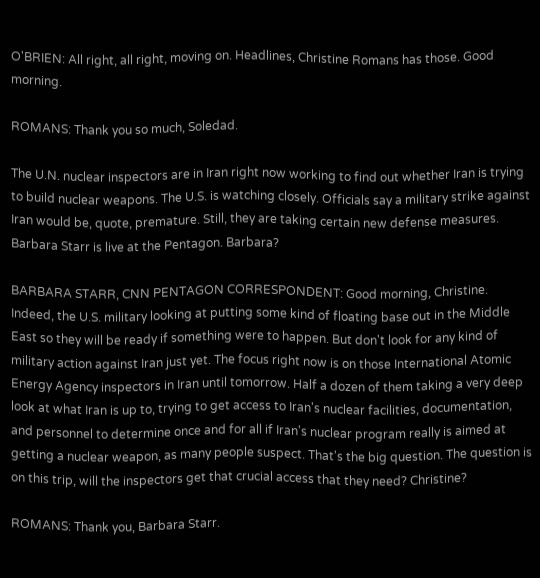O'BRIEN: All right, all right, moving on. Headlines, Christine Romans has those. Good morning.

ROMANS: Thank you so much, Soledad.

The U.N. nuclear inspectors are in Iran right now working to find out whether Iran is trying to build nuclear weapons. The U.S. is watching closely. Officials say a military strike against Iran would be, quote, premature. Still, they are taking certain new defense measures. Barbara Starr is live at the Pentagon. Barbara?

BARBARA STARR, CNN PENTAGON CORRESPONDENT: Good morning, Christine. Indeed, the U.S. military looking at putting some kind of floating base out in the Middle East so they will be ready if something were to happen. But don't look for any kind of military action against Iran just yet. The focus right now is on those International Atomic Energy Agency inspectors in Iran until tomorrow. Half a dozen of them taking a very deep look at what Iran is up to, trying to get access to Iran's nuclear facilities, documentation, and personnel to determine once and for all if Iran's nuclear program really is aimed at getting a nuclear weapon, as many people suspect. That's the big question. The question is on this trip, will the inspectors get that crucial access that they need? Christine?

ROMANS: Thank you, Barbara Starr.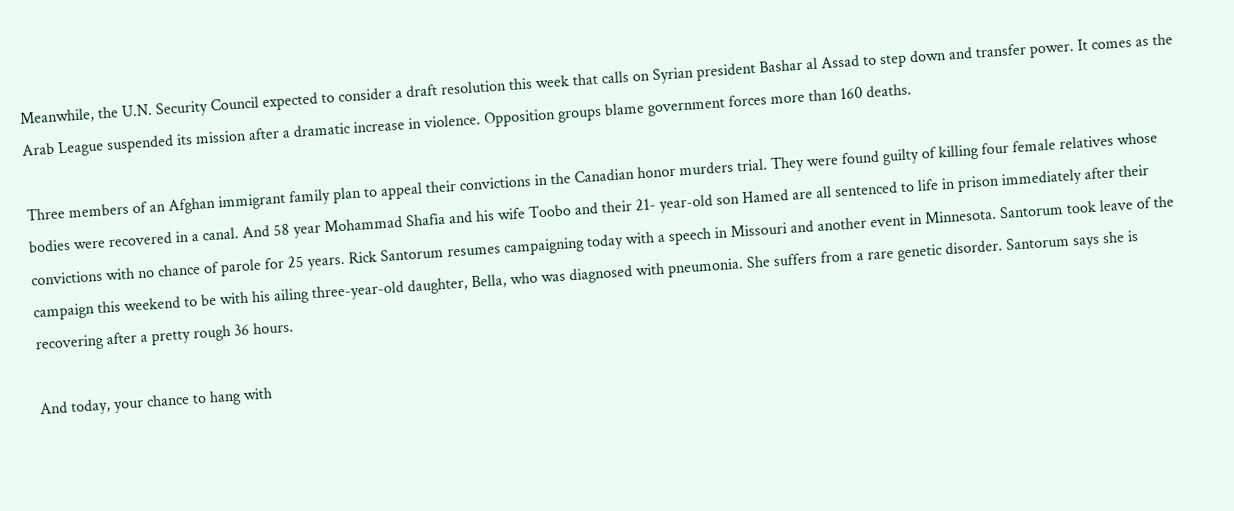Meanwhile, the U.N. Security Council expected to consider a draft resolution this week that calls on Syrian president Bashar al Assad to step down and transfer power. It comes as the Arab League suspended its mission after a dramatic increase in violence. Opposition groups blame government forces more than 160 deaths.

Three members of an Afghan immigrant family plan to appeal their convictions in the Canadian honor murders trial. They were found guilty of killing four female relatives whose bodies were recovered in a canal. And 58 year Mohammad Shafia and his wife Toobo and their 21- year-old son Hamed are all sentenced to life in prison immediately after their convictions with no chance of parole for 25 years. Rick Santorum resumes campaigning today with a speech in Missouri and another event in Minnesota. Santorum took leave of the campaign this weekend to be with his ailing three-year-old daughter, Bella, who was diagnosed with pneumonia. She suffers from a rare genetic disorder. Santorum says she is recovering after a pretty rough 36 hours.

And today, your chance to hang with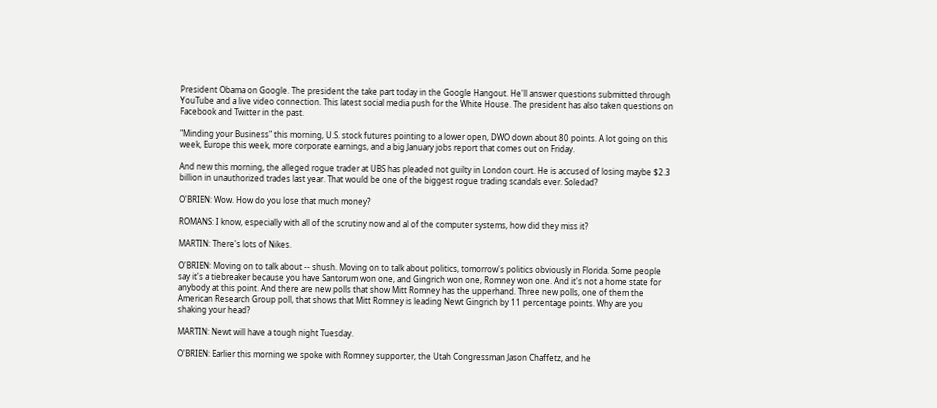President Obama on Google. The president the take part today in the Google Hangout. He'll answer questions submitted through YouTube and a live video connection. This latest social media push for the White House. The president has also taken questions on Facebook and Twitter in the past.

"Minding your Business" this morning, U.S. stock futures pointing to a lower open, DWO down about 80 points. A lot going on this week, Europe this week, more corporate earnings, and a big January jobs report that comes out on Friday.

And new this morning, the alleged rogue trader at UBS has pleaded not guilty in London court. He is accused of losing maybe $2.3 billion in unauthorized trades last year. That would be one of the biggest rogue trading scandals ever. Soledad?

O'BRIEN: Wow. How do you lose that much money?

ROMANS: I know, especially with all of the scrutiny now and al of the computer systems, how did they miss it?

MARTIN: There's lots of Nikes.

O'BRIEN: Moving on to talk about -- shush. Moving on to talk about politics, tomorrow's politics obviously in Florida. Some people say it's a tiebreaker because you have Santorum won one, and Gingrich won one, Romney won one. And it's not a home state for anybody at this point. And there are new polls that show Mitt Romney has the upperhand. Three new polls, one of them the American Research Group poll, that shows that Mitt Romney is leading Newt Gingrich by 11 percentage points. Why are you shaking your head?

MARTIN: Newt will have a tough night Tuesday.

O'BRIEN: Earlier this morning we spoke with Romney supporter, the Utah Congressman Jason Chaffetz, and he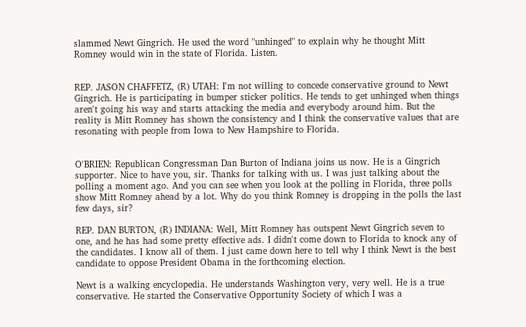slammed Newt Gingrich. He used the word "unhinged" to explain why he thought Mitt Romney would win in the state of Florida. Listen.


REP. JASON CHAFFETZ, (R) UTAH: I'm not willing to concede conservative ground to Newt Gingrich. He is participating in bumper sticker politics. He tends to get unhinged when things aren't going his way and starts attacking the media and everybody around him. But the reality is Mitt Romney has shown the consistency and I think the conservative values that are resonating with people from Iowa to New Hampshire to Florida.


O'BRIEN: Republican Congressman Dan Burton of Indiana joins us now. He is a Gingrich supporter. Nice to have you, sir. Thanks for talking with us. I was just talking about the polling a moment ago. And you can see when you look at the polling in Florida, three polls show Mitt Romney ahead by a lot. Why do you think Romney is dropping in the polls the last few days, sir?

REP. DAN BURTON, (R) INDIANA: Well, Mitt Romney has outspent Newt Gingrich seven to one, and he has had some pretty effective ads. I didn't come down to Florida to knock any of the candidates. I know all of them. I just came down here to tell why I think Newt is the best candidate to oppose President Obama in the forthcoming election.

Newt is a walking encyclopedia. He understands Washington very, very well. He is a true conservative. He started the Conservative Opportunity Society of which I was a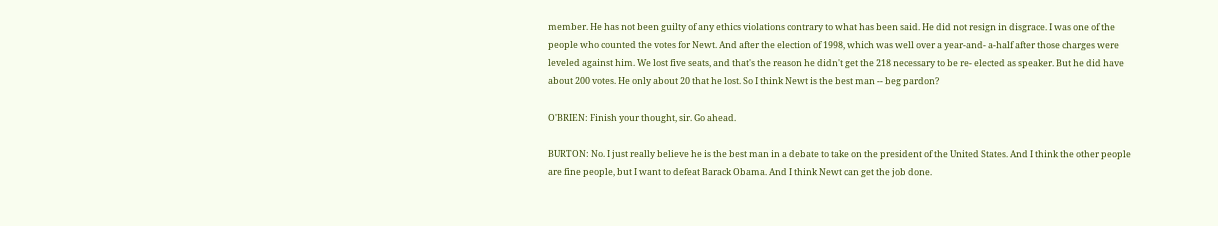member. He has not been guilty of any ethics violations contrary to what has been said. He did not resign in disgrace. I was one of the people who counted the votes for Newt. And after the election of 1998, which was well over a year-and- a-half after those charges were leveled against him. We lost five seats, and that's the reason he didn't get the 218 necessary to be re- elected as speaker. But he did have about 200 votes. He only about 20 that he lost. So I think Newt is the best man -- beg pardon?

O'BRIEN: Finish your thought, sir. Go ahead.

BURTON: No. I just really believe he is the best man in a debate to take on the president of the United States. And I think the other people are fine people, but I want to defeat Barack Obama. And I think Newt can get the job done.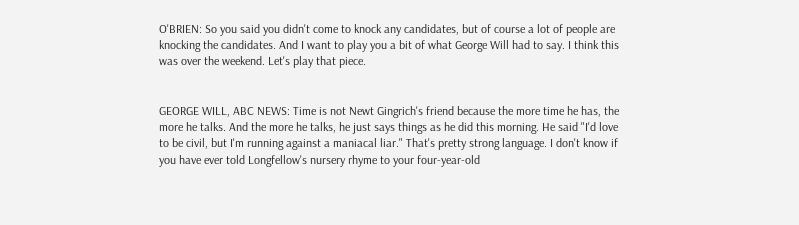O'BRIEN: So you said you didn't come to knock any candidates, but of course a lot of people are knocking the candidates. And I want to play you a bit of what George Will had to say. I think this was over the weekend. Let's play that piece.


GEORGE WILL, ABC NEWS: Time is not Newt Gingrich's friend because the more time he has, the more he talks. And the more he talks, he just says things as he did this morning. He said "I'd love to be civil, but I'm running against a maniacal liar." That's pretty strong language. I don't know if you have ever told Longfellow's nursery rhyme to your four-year-old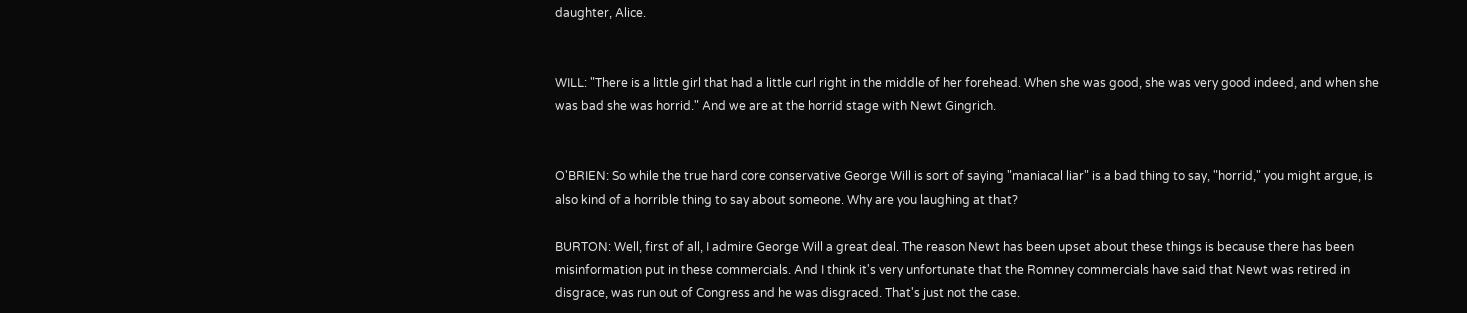daughter, Alice.


WILL: "There is a little girl that had a little curl right in the middle of her forehead. When she was good, she was very good indeed, and when she was bad she was horrid." And we are at the horrid stage with Newt Gingrich.


O'BRIEN: So while the true hard core conservative George Will is sort of saying "maniacal liar" is a bad thing to say, "horrid," you might argue, is also kind of a horrible thing to say about someone. Why are you laughing at that?

BURTON: Well, first of all, I admire George Will a great deal. The reason Newt has been upset about these things is because there has been misinformation put in these commercials. And I think it's very unfortunate that the Romney commercials have said that Newt was retired in disgrace, was run out of Congress and he was disgraced. That's just not the case.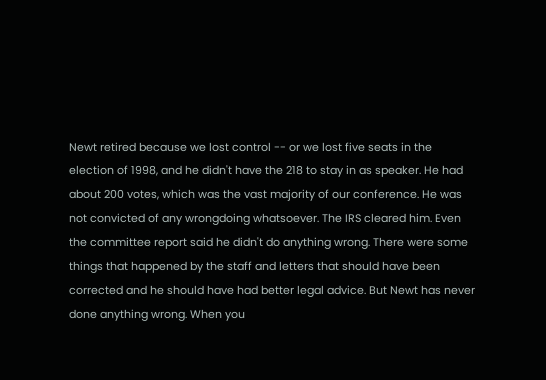Newt retired because we lost control -- or we lost five seats in the election of 1998, and he didn't have the 218 to stay in as speaker. He had about 200 votes, which was the vast majority of our conference. He was not convicted of any wrongdoing whatsoever. The IRS cleared him. Even the committee report said he didn't do anything wrong. There were some things that happened by the staff and letters that should have been corrected and he should have had better legal advice. But Newt has never done anything wrong. When you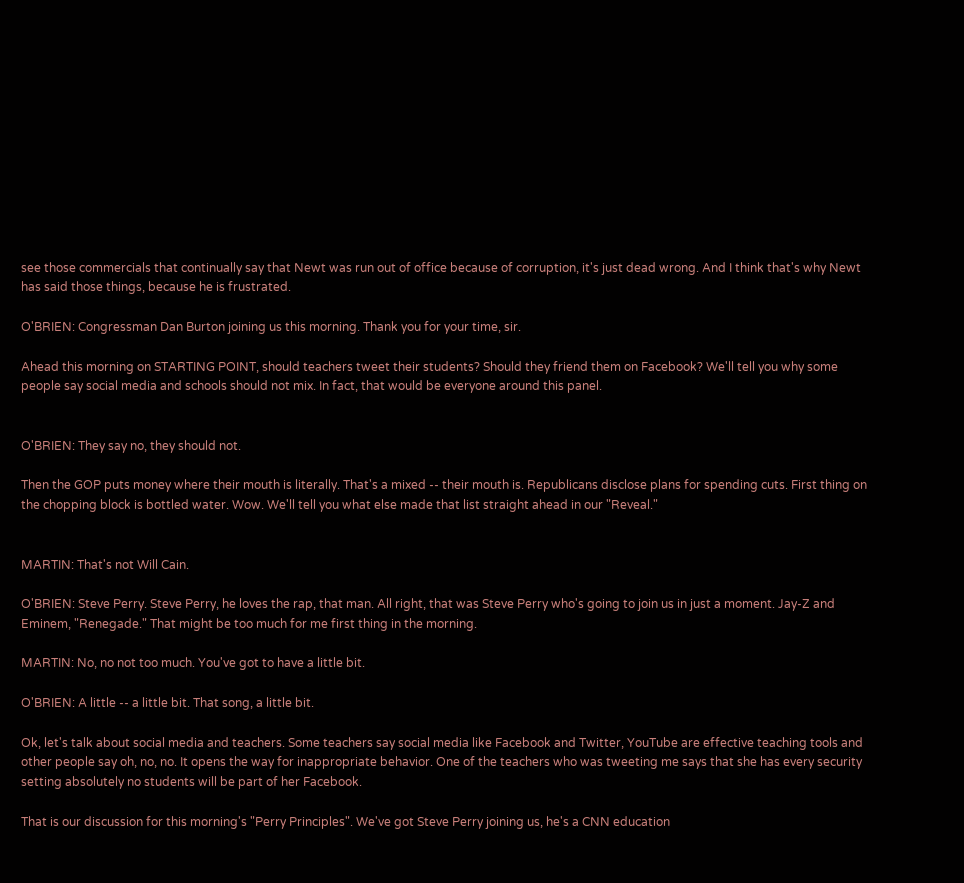see those commercials that continually say that Newt was run out of office because of corruption, it's just dead wrong. And I think that's why Newt has said those things, because he is frustrated.

O'BRIEN: Congressman Dan Burton joining us this morning. Thank you for your time, sir.

Ahead this morning on STARTING POINT, should teachers tweet their students? Should they friend them on Facebook? We'll tell you why some people say social media and schools should not mix. In fact, that would be everyone around this panel.


O'BRIEN: They say no, they should not.

Then the GOP puts money where their mouth is literally. That's a mixed -- their mouth is. Republicans disclose plans for spending cuts. First thing on the chopping block is bottled water. Wow. We'll tell you what else made that list straight ahead in our "Reveal."


MARTIN: That's not Will Cain.

O'BRIEN: Steve Perry. Steve Perry, he loves the rap, that man. All right, that was Steve Perry who's going to join us in just a moment. Jay-Z and Eminem, "Renegade." That might be too much for me first thing in the morning.

MARTIN: No, no not too much. You've got to have a little bit.

O'BRIEN: A little -- a little bit. That song, a little bit.

Ok, let's talk about social media and teachers. Some teachers say social media like Facebook and Twitter, YouTube are effective teaching tools and other people say oh, no, no. It opens the way for inappropriate behavior. One of the teachers who was tweeting me says that she has every security setting absolutely no students will be part of her Facebook.

That is our discussion for this morning's "Perry Principles". We've got Steve Perry joining us, he's a CNN education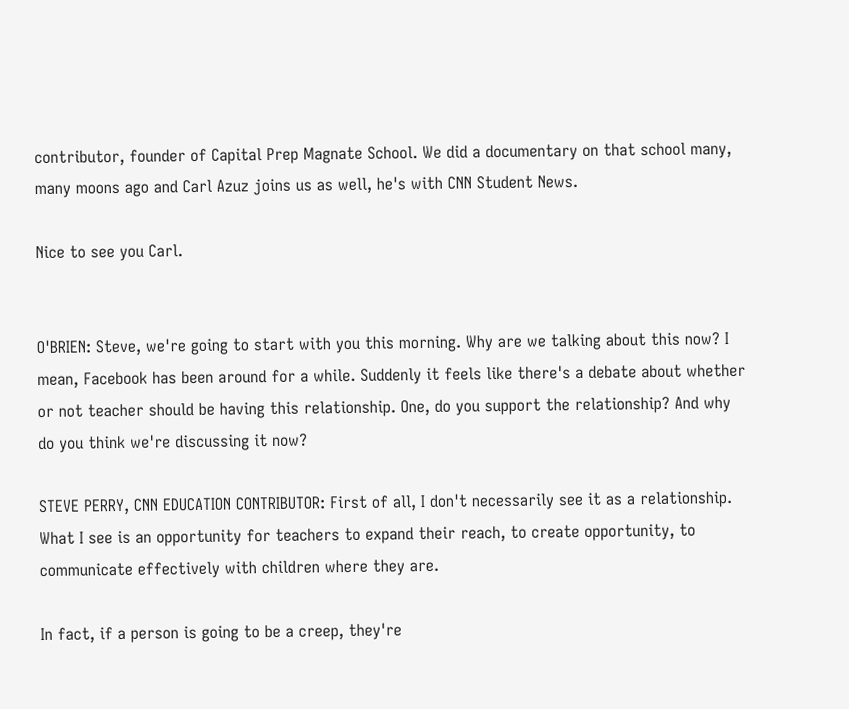contributor, founder of Capital Prep Magnate School. We did a documentary on that school many, many moons ago and Carl Azuz joins us as well, he's with CNN Student News.

Nice to see you Carl.


O'BRIEN: Steve, we're going to start with you this morning. Why are we talking about this now? I mean, Facebook has been around for a while. Suddenly it feels like there's a debate about whether or not teacher should be having this relationship. One, do you support the relationship? And why do you think we're discussing it now?

STEVE PERRY, CNN EDUCATION CONTRIBUTOR: First of all, I don't necessarily see it as a relationship. What I see is an opportunity for teachers to expand their reach, to create opportunity, to communicate effectively with children where they are.

In fact, if a person is going to be a creep, they're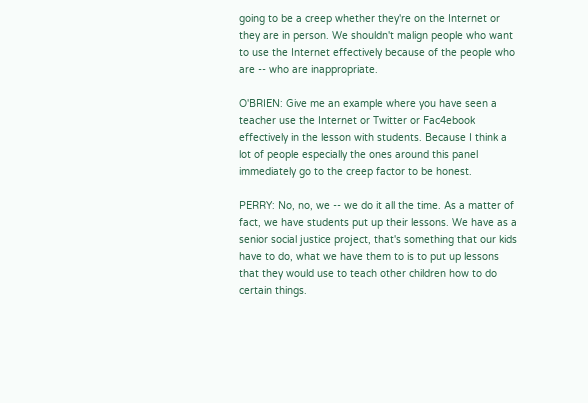going to be a creep whether they're on the Internet or they are in person. We shouldn't malign people who want to use the Internet effectively because of the people who are -- who are inappropriate.

O'BRIEN: Give me an example where you have seen a teacher use the Internet or Twitter or Fac4ebook effectively in the lesson with students. Because I think a lot of people especially the ones around this panel immediately go to the creep factor to be honest.

PERRY: No, no, we -- we do it all the time. As a matter of fact, we have students put up their lessons. We have as a senior social justice project, that's something that our kids have to do, what we have them to is to put up lessons that they would use to teach other children how to do certain things.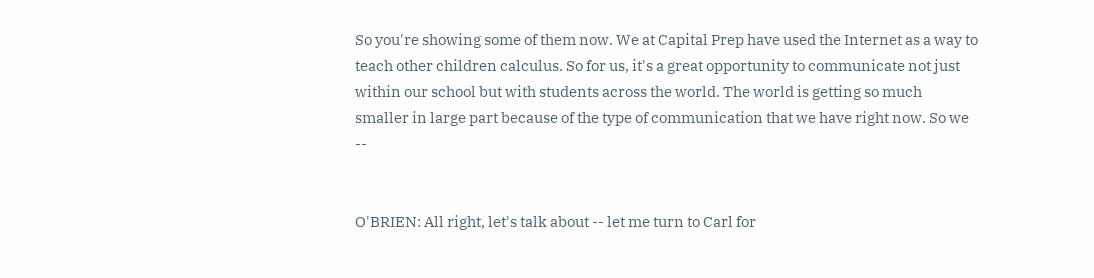So you're showing some of them now. We at Capital Prep have used the Internet as a way to teach other children calculus. So for us, it's a great opportunity to communicate not just within our school but with students across the world. The world is getting so much smaller in large part because of the type of communication that we have right now. So we --


O'BRIEN: All right, let's talk about -- let me turn to Carl for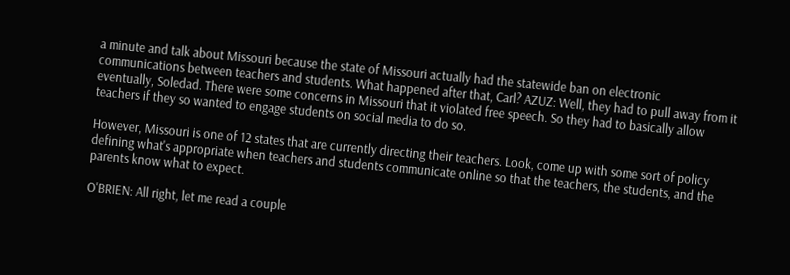a minute and talk about Missouri because the state of Missouri actually had the statewide ban on electronic communications between teachers and students. What happened after that, Carl? AZUZ: Well, they had to pull away from it eventually, Soledad. There were some concerns in Missouri that it violated free speech. So they had to basically allow teachers if they so wanted to engage students on social media to do so.

However, Missouri is one of 12 states that are currently directing their teachers. Look, come up with some sort of policy defining what's appropriate when teachers and students communicate online so that the teachers, the students, and the parents know what to expect.

O'BRIEN: All right, let me read a couple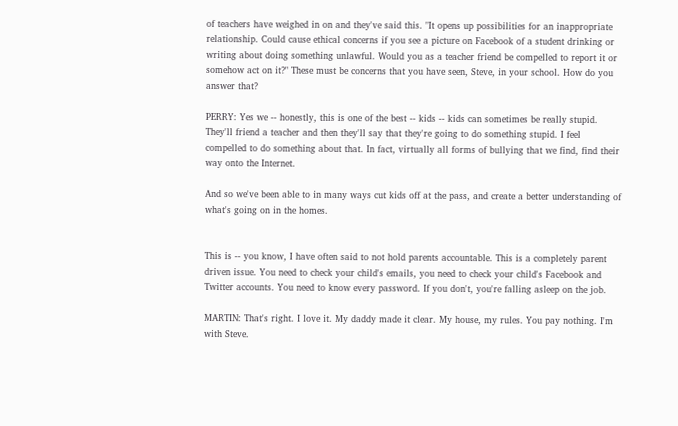of teachers have weighed in on and they've said this. "It opens up possibilities for an inappropriate relationship. Could cause ethical concerns if you see a picture on Facebook of a student drinking or writing about doing something unlawful. Would you as a teacher friend be compelled to report it or somehow act on it?" These must be concerns that you have seen, Steve, in your school. How do you answer that?

PERRY: Yes we -- honestly, this is one of the best -- kids -- kids can sometimes be really stupid. They'll friend a teacher and then they'll say that they're going to do something stupid. I feel compelled to do something about that. In fact, virtually all forms of bullying that we find, find their way onto the Internet.

And so we've been able to in many ways cut kids off at the pass, and create a better understanding of what's going on in the homes.


This is -- you know, I have often said to not hold parents accountable. This is a completely parent driven issue. You need to check your child's emails, you need to check your child's Facebook and Twitter accounts. You need to know every password. If you don't, you're falling asleep on the job.

MARTIN: That's right. I love it. My daddy made it clear. My house, my rules. You pay nothing. I'm with Steve.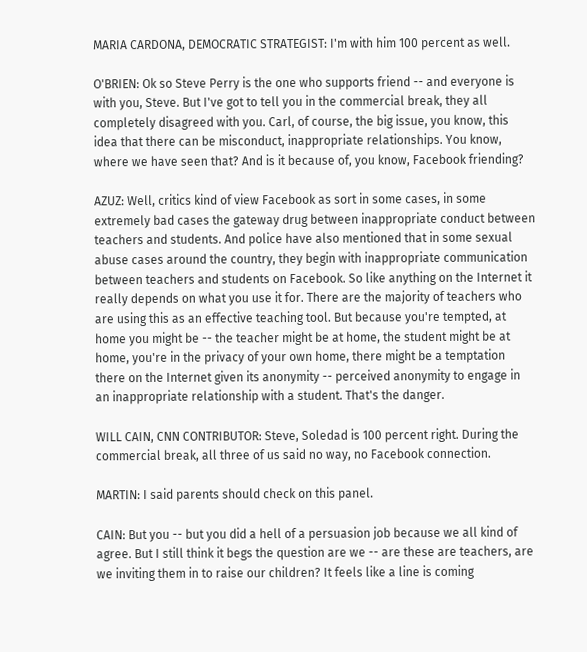MARIA CARDONA, DEMOCRATIC STRATEGIST: I'm with him 100 percent as well.

O'BRIEN: Ok so Steve Perry is the one who supports friend -- and everyone is with you, Steve. But I've got to tell you in the commercial break, they all completely disagreed with you. Carl, of course, the big issue, you know, this idea that there can be misconduct, inappropriate relationships. You know, where we have seen that? And is it because of, you know, Facebook friending?

AZUZ: Well, critics kind of view Facebook as sort in some cases, in some extremely bad cases the gateway drug between inappropriate conduct between teachers and students. And police have also mentioned that in some sexual abuse cases around the country, they begin with inappropriate communication between teachers and students on Facebook. So like anything on the Internet it really depends on what you use it for. There are the majority of teachers who are using this as an effective teaching tool. But because you're tempted, at home you might be -- the teacher might be at home, the student might be at home, you're in the privacy of your own home, there might be a temptation there on the Internet given its anonymity -- perceived anonymity to engage in an inappropriate relationship with a student. That's the danger.

WILL CAIN, CNN CONTRIBUTOR: Steve, Soledad is 100 percent right. During the commercial break, all three of us said no way, no Facebook connection.

MARTIN: I said parents should check on this panel.

CAIN: But you -- but you did a hell of a persuasion job because we all kind of agree. But I still think it begs the question are we -- are these are teachers, are we inviting them in to raise our children? It feels like a line is coming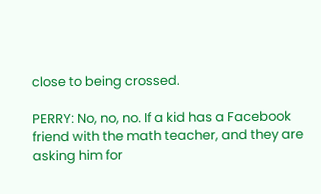close to being crossed.

PERRY: No, no, no. If a kid has a Facebook friend with the math teacher, and they are asking him for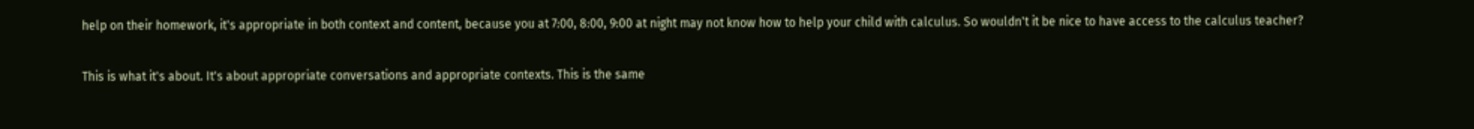help on their homework, it's appropriate in both context and content, because you at 7:00, 8:00, 9:00 at night may not know how to help your child with calculus. So wouldn't it be nice to have access to the calculus teacher?

This is what it's about. It's about appropriate conversations and appropriate contexts. This is the same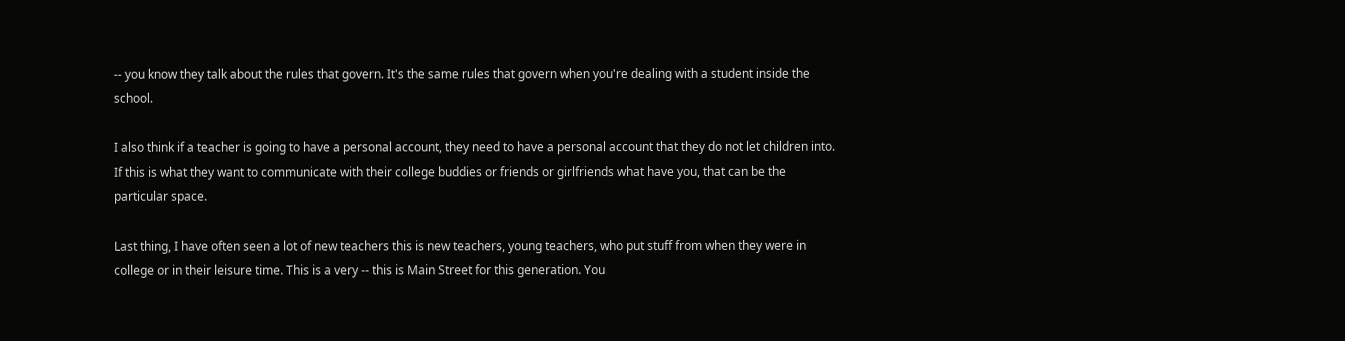-- you know they talk about the rules that govern. It's the same rules that govern when you're dealing with a student inside the school.

I also think if a teacher is going to have a personal account, they need to have a personal account that they do not let children into. If this is what they want to communicate with their college buddies or friends or girlfriends what have you, that can be the particular space.

Last thing, I have often seen a lot of new teachers this is new teachers, young teachers, who put stuff from when they were in college or in their leisure time. This is a very -- this is Main Street for this generation. You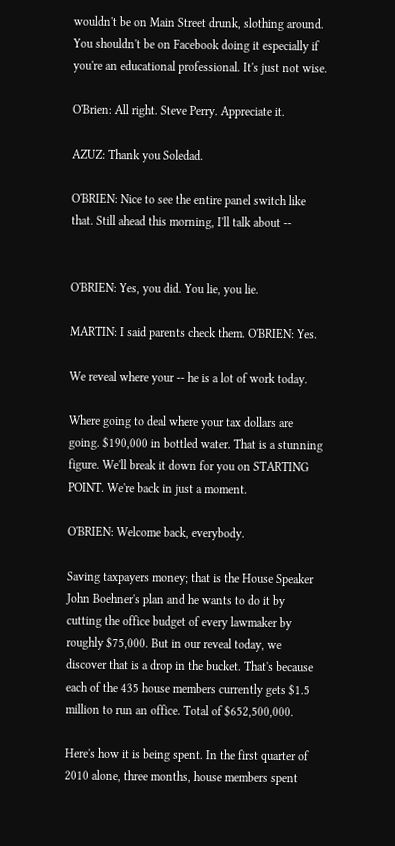wouldn't be on Main Street drunk, slothing around. You shouldn't be on Facebook doing it especially if you're an educational professional. It's just not wise.

O'Brien: All right. Steve Perry. Appreciate it.

AZUZ: Thank you Soledad.

O'BRIEN: Nice to see the entire panel switch like that. Still ahead this morning, I'll talk about --


O'BRIEN: Yes, you did. You lie, you lie.

MARTIN: I said parents check them. O'BRIEN: Yes.

We reveal where your -- he is a lot of work today.

Where going to deal where your tax dollars are going. $190,000 in bottled water. That is a stunning figure. We'll break it down for you on STARTING POINT. We're back in just a moment.

O'BRIEN: Welcome back, everybody.

Saving taxpayers money; that is the House Speaker John Boehner's plan and he wants to do it by cutting the office budget of every lawmaker by roughly $75,000. But in our reveal today, we discover that is a drop in the bucket. That's because each of the 435 house members currently gets $1.5 million to run an office. Total of $652,500,000.

Here's how it is being spent. In the first quarter of 2010 alone, three months, house members spent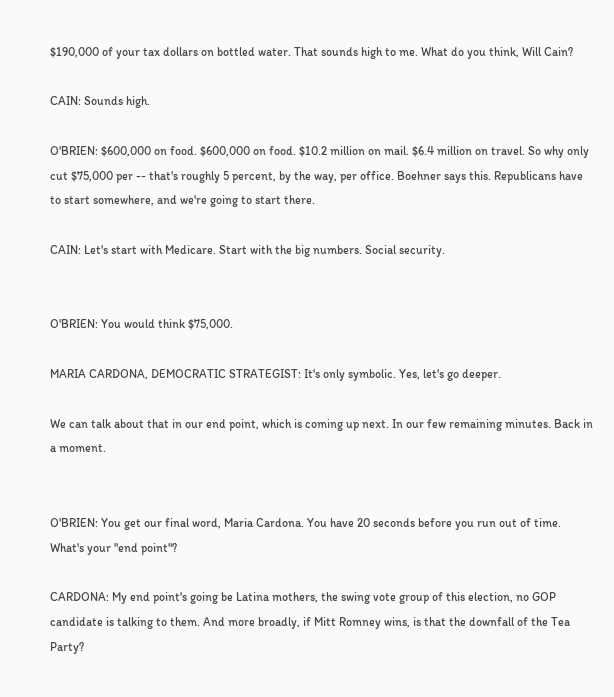$190,000 of your tax dollars on bottled water. That sounds high to me. What do you think, Will Cain?

CAIN: Sounds high.

O'BRIEN: $600,000 on food. $600,000 on food. $10.2 million on mail. $6.4 million on travel. So why only cut $75,000 per -- that's roughly 5 percent, by the way, per office. Boehner says this. Republicans have to start somewhere, and we're going to start there.

CAIN: Let's start with Medicare. Start with the big numbers. Social security.


O'BRIEN: You would think $75,000.

MARIA CARDONA, DEMOCRATIC STRATEGIST: It's only symbolic. Yes, let's go deeper.

We can talk about that in our end point, which is coming up next. In our few remaining minutes. Back in a moment.


O'BRIEN: You get our final word, Maria Cardona. You have 20 seconds before you run out of time. What's your "end point"?

CARDONA: My end point's going be Latina mothers, the swing vote group of this election, no GOP candidate is talking to them. And more broadly, if Mitt Romney wins, is that the downfall of the Tea Party?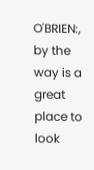O'BRIEN:, by the way is a great place to look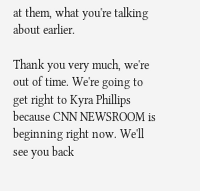at them, what you're talking about earlier.

Thank you very much, we're out of time. We're going to get right to Kyra Phillips because CNN NEWSROOM is beginning right now. We'll see you back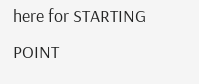here for STARTING POINT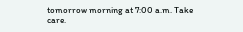tomorrow morning at 7:00 a.m. Take care.